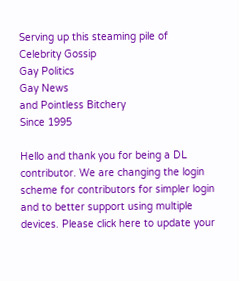Serving up this steaming pile of
Celebrity Gossip
Gay Politics
Gay News
and Pointless Bitchery
Since 1995

Hello and thank you for being a DL contributor. We are changing the login scheme for contributors for simpler login and to better support using multiple devices. Please click here to update your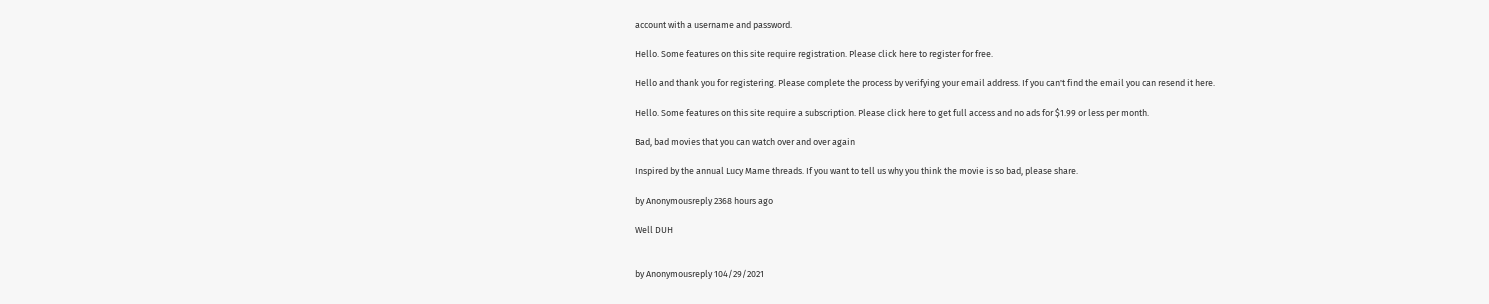account with a username and password.

Hello. Some features on this site require registration. Please click here to register for free.

Hello and thank you for registering. Please complete the process by verifying your email address. If you can't find the email you can resend it here.

Hello. Some features on this site require a subscription. Please click here to get full access and no ads for $1.99 or less per month.

Bad, bad movies that you can watch over and over again

Inspired by the annual Lucy Mame threads. If you want to tell us why you think the movie is so bad, please share.

by Anonymousreply 2368 hours ago

Well DUH


by Anonymousreply 104/29/2021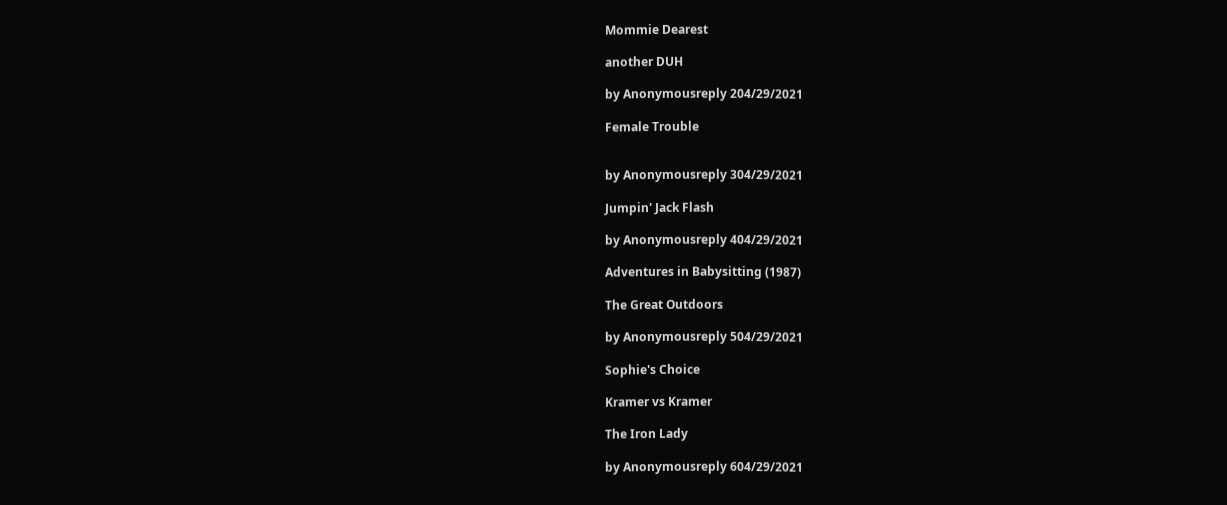Mommie Dearest

another DUH

by Anonymousreply 204/29/2021

Female Trouble


by Anonymousreply 304/29/2021

Jumpin' Jack Flash

by Anonymousreply 404/29/2021

Adventures in Babysitting (1987)

The Great Outdoors

by Anonymousreply 504/29/2021

Sophie's Choice

Kramer vs Kramer

The Iron Lady

by Anonymousreply 604/29/2021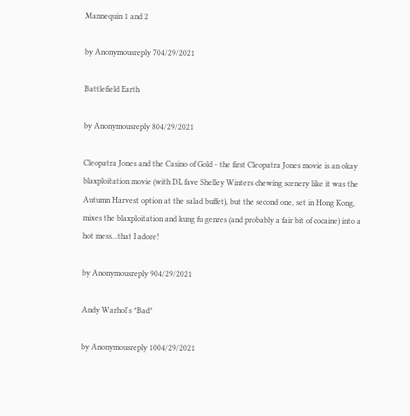Mannequin 1 and 2

by Anonymousreply 704/29/2021

Battlefield Earth

by Anonymousreply 804/29/2021

Cleopatra Jones and the Casino of Gold - the first Cleopatra Jones movie is an okay blaxploitation movie (with DL fave Shelley Winters chewing scenery like it was the Autumn Harvest option at the salad buffet), but the second one, set in Hong Kong, mixes the blaxploitation and kung fu genres (and probably a fair bit of cocaine) into a hot mess...that I adore!

by Anonymousreply 904/29/2021

Andy Warhol's *Bad*

by Anonymousreply 1004/29/2021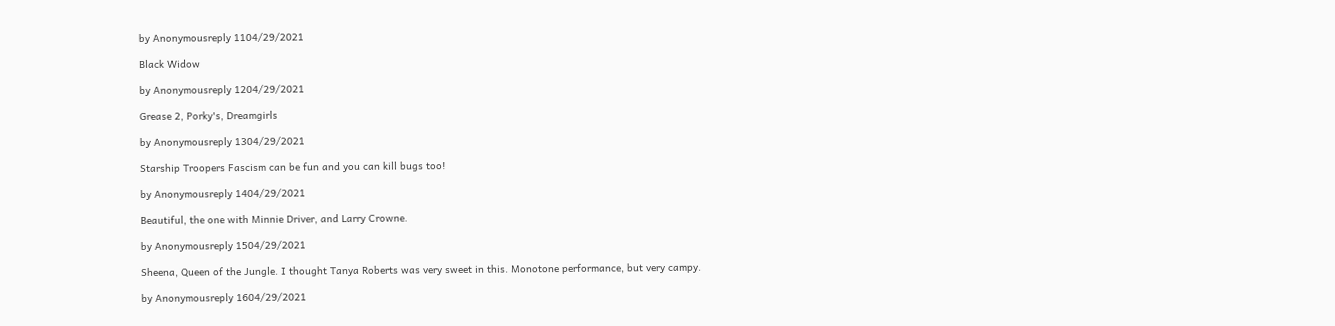by Anonymousreply 1104/29/2021

Black Widow

by Anonymousreply 1204/29/2021

Grease 2, Porky's, Dreamgirls

by Anonymousreply 1304/29/2021

Starship Troopers Fascism can be fun and you can kill bugs too!

by Anonymousreply 1404/29/2021

Beautiful, the one with Minnie Driver, and Larry Crowne.

by Anonymousreply 1504/29/2021

Sheena, Queen of the Jungle. I thought Tanya Roberts was very sweet in this. Monotone performance, but very campy.

by Anonymousreply 1604/29/2021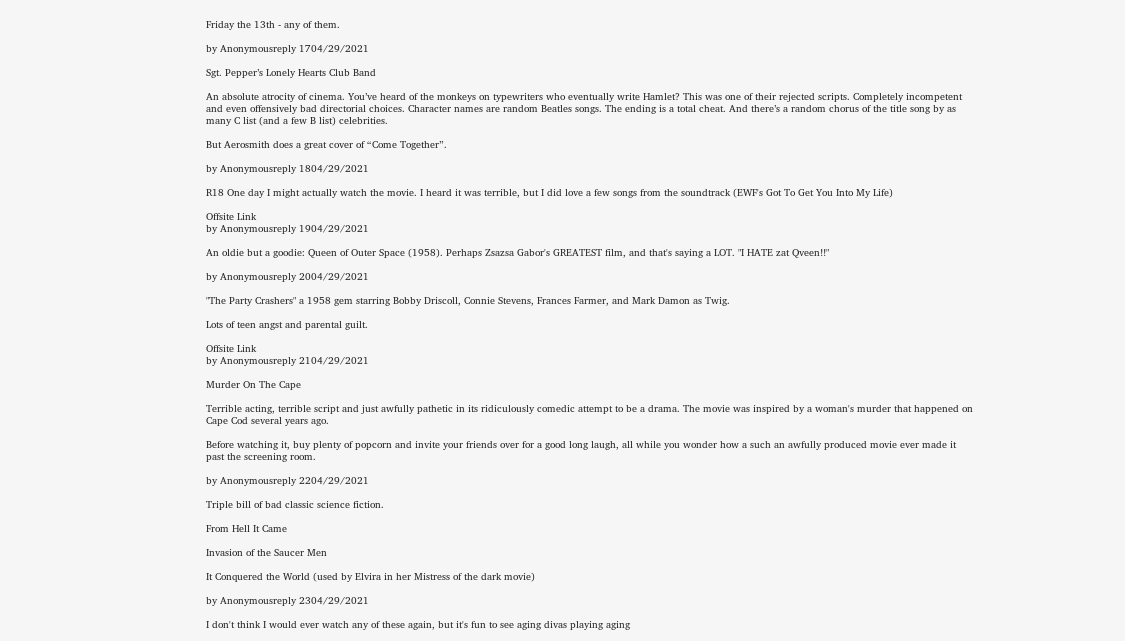Friday the 13th - any of them.

by Anonymousreply 1704/29/2021

Sgt. Pepper’s Lonely Hearts Club Band

An absolute atrocity of cinema. You’ve heard of the monkeys on typewriters who eventually write Hamlet? This was one of their rejected scripts. Completely incompetent and even offensively bad directorial choices. Character names are random Beatles songs. The ending is a total cheat. And there’s a random chorus of the title song by as many C list (and a few B list) celebrities.

But Aerosmith does a great cover of “Come Together”.

by Anonymousreply 1804/29/2021

R18 One day I might actually watch the movie. I heard it was terrible, but I did love a few songs from the soundtrack (EWF's Got To Get You Into My Life)

Offsite Link
by Anonymousreply 1904/29/2021

An oldie but a goodie: Queen of Outer Space (1958). Perhaps Zsazsa Gabor's GREATEST film, and that's saying a LOT. "I HATE zat Qveen!!"

by Anonymousreply 2004/29/2021

"The Party Crashers" a 1958 gem starring Bobby Driscoll, Connie Stevens, Frances Farmer, and Mark Damon as Twig.

Lots of teen angst and parental guilt.

Offsite Link
by Anonymousreply 2104/29/2021

Murder On The Cape

Terrible acting, terrible script and just awfully pathetic in its ridiculously comedic attempt to be a drama. The movie was inspired by a woman's murder that happened on Cape Cod several years ago.

Before watching it, buy plenty of popcorn and invite your friends over for a good long laugh, all while you wonder how a such an awfully produced movie ever made it past the screening room.

by Anonymousreply 2204/29/2021

Triple bill of bad classic science fiction.

From Hell It Came

Invasion of the Saucer Men

It Conquered the World (used by Elvira in her Mistress of the dark movie)

by Anonymousreply 2304/29/2021

I don't think I would ever watch any of these again, but it's fun to see aging divas playing aging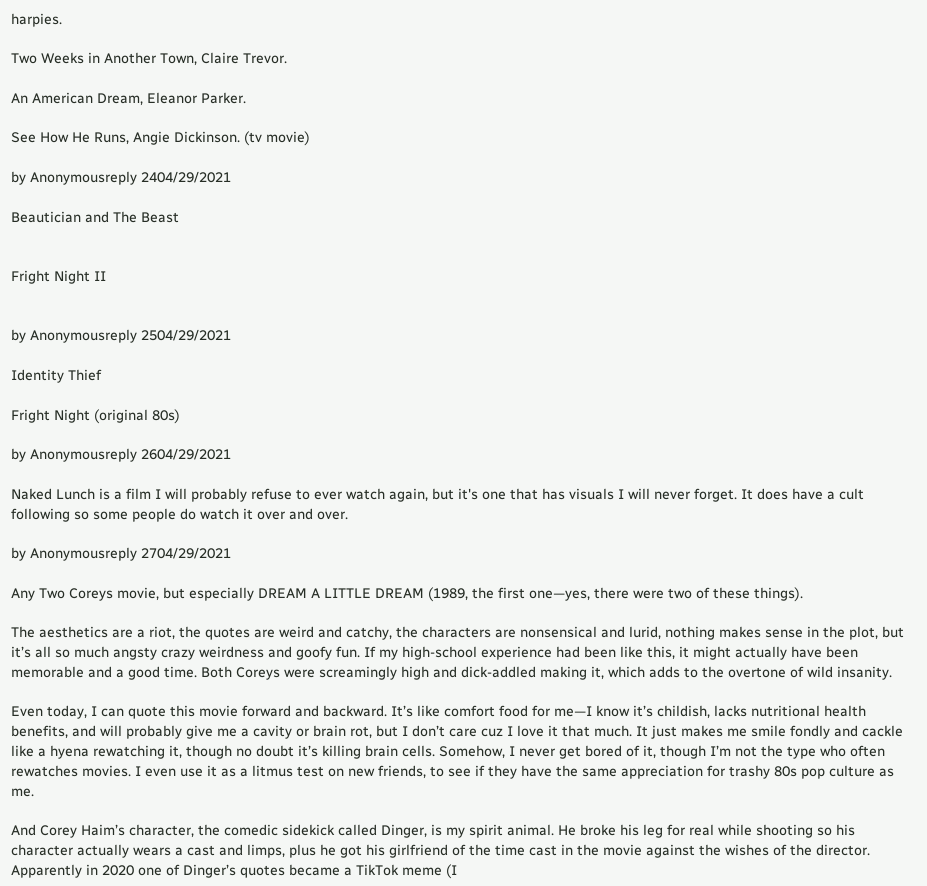harpies.

Two Weeks in Another Town, Claire Trevor.

An American Dream, Eleanor Parker.

See How He Runs, Angie Dickinson. (tv movie)

by Anonymousreply 2404/29/2021

Beautician and The Beast


Fright Night II


by Anonymousreply 2504/29/2021

Identity Thief

Fright Night (original 80s)

by Anonymousreply 2604/29/2021

Naked Lunch is a film I will probably refuse to ever watch again, but it's one that has visuals I will never forget. It does have a cult following so some people do watch it over and over.

by Anonymousreply 2704/29/2021

Any Two Coreys movie, but especially DREAM A LITTLE DREAM (1989, the first one—yes, there were two of these things).

The aesthetics are a riot, the quotes are weird and catchy, the characters are nonsensical and lurid, nothing makes sense in the plot, but it’s all so much angsty crazy weirdness and goofy fun. If my high-school experience had been like this, it might actually have been memorable and a good time. Both Coreys were screamingly high and dick-addled making it, which adds to the overtone of wild insanity.

Even today, I can quote this movie forward and backward. It’s like comfort food for me—I know it’s childish, lacks nutritional health benefits, and will probably give me a cavity or brain rot, but I don’t care cuz I love it that much. It just makes me smile fondly and cackle like a hyena rewatching it, though no doubt it’s killing brain cells. Somehow, I never get bored of it, though I’m not the type who often rewatches movies. I even use it as a litmus test on new friends, to see if they have the same appreciation for trashy 80s pop culture as me.

And Corey Haim’s character, the comedic sidekick called Dinger, is my spirit animal. He broke his leg for real while shooting so his character actually wears a cast and limps, plus he got his girlfriend of the time cast in the movie against the wishes of the director. Apparently in 2020 one of Dinger’s quotes became a TikTok meme (I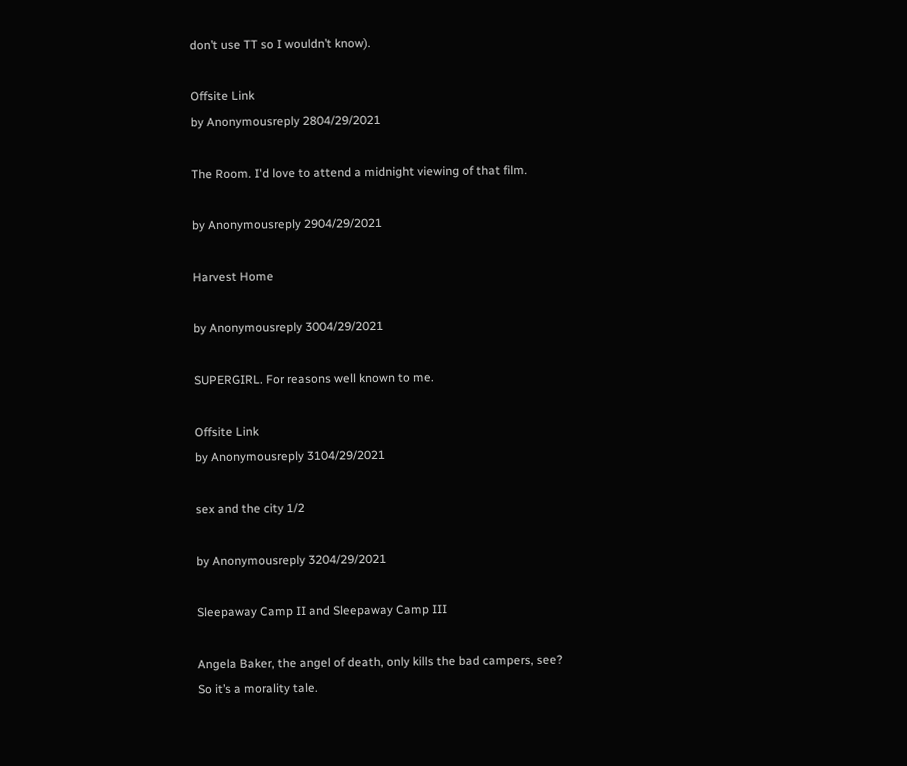don’t use TT so I wouldn’t know).

Offsite Link
by Anonymousreply 2804/29/2021

The Room. I'd love to attend a midnight viewing of that film.

by Anonymousreply 2904/29/2021

Harvest Home

by Anonymousreply 3004/29/2021

SUPERGIRL. For reasons well known to me.

Offsite Link
by Anonymousreply 3104/29/2021

sex and the city 1/2

by Anonymousreply 3204/29/2021

Sleepaway Camp II and Sleepaway Camp III

Angela Baker, the angel of death, only kills the bad campers, see? So it’s a morality tale.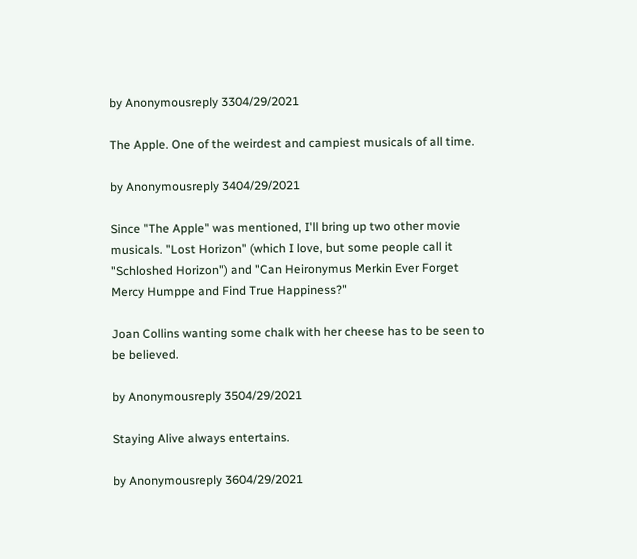by Anonymousreply 3304/29/2021

The Apple. One of the weirdest and campiest musicals of all time.

by Anonymousreply 3404/29/2021

Since "The Apple" was mentioned, I'll bring up two other movie musicals. "Lost Horizon" (which I love, but some people call it "Schloshed Horizon") and "Can Heironymus Merkin Ever Forget Mercy Humppe and Find True Happiness?"

Joan Collins wanting some chalk with her cheese has to be seen to be believed.

by Anonymousreply 3504/29/2021

Staying Alive always entertains.

by Anonymousreply 3604/29/2021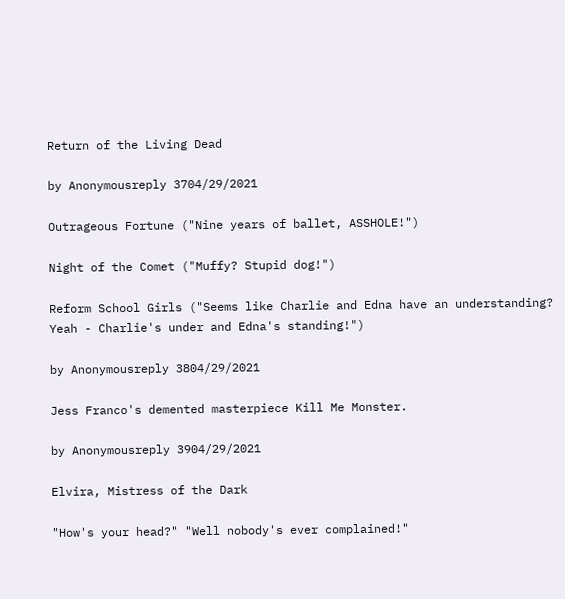Return of the Living Dead

by Anonymousreply 3704/29/2021

Outrageous Fortune ("Nine years of ballet, ASSHOLE!")

Night of the Comet ("Muffy? Stupid dog!")

Reform School Girls ("Seems like Charlie and Edna have an understanding? Yeah - Charlie's under and Edna's standing!")

by Anonymousreply 3804/29/2021

Jess Franco's demented masterpiece Kill Me Monster.

by Anonymousreply 3904/29/2021

Elvira, Mistress of the Dark

"How's your head?" "Well nobody's ever complained!"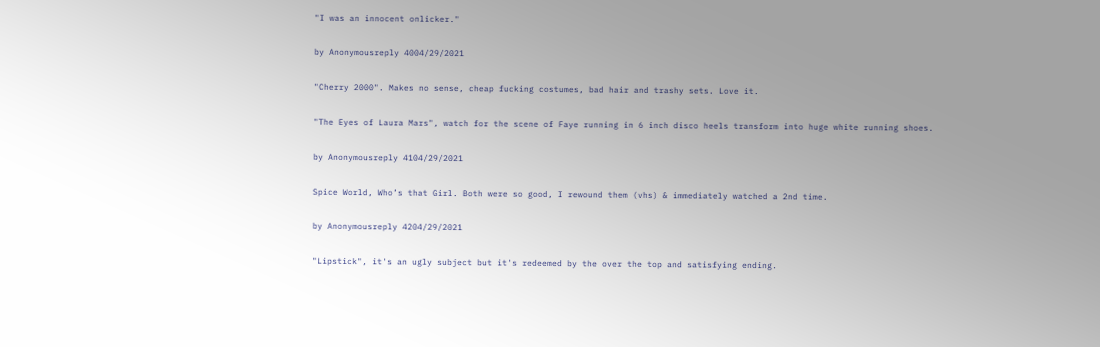"I was an innocent onlicker."

by Anonymousreply 4004/29/2021

"Cherry 2000". Makes no sense, cheap fucking costumes, bad hair and trashy sets. Love it.

"The Eyes of Laura Mars", watch for the scene of Faye running in 6 inch disco heels transform into huge white running shoes.

by Anonymousreply 4104/29/2021

Spice World, Who’s that Girl. Both were so good, I rewound them (vhs) & immediately watched a 2nd time.

by Anonymousreply 4204/29/2021

"Lipstick", it's an ugly subject but it's redeemed by the over the top and satisfying ending.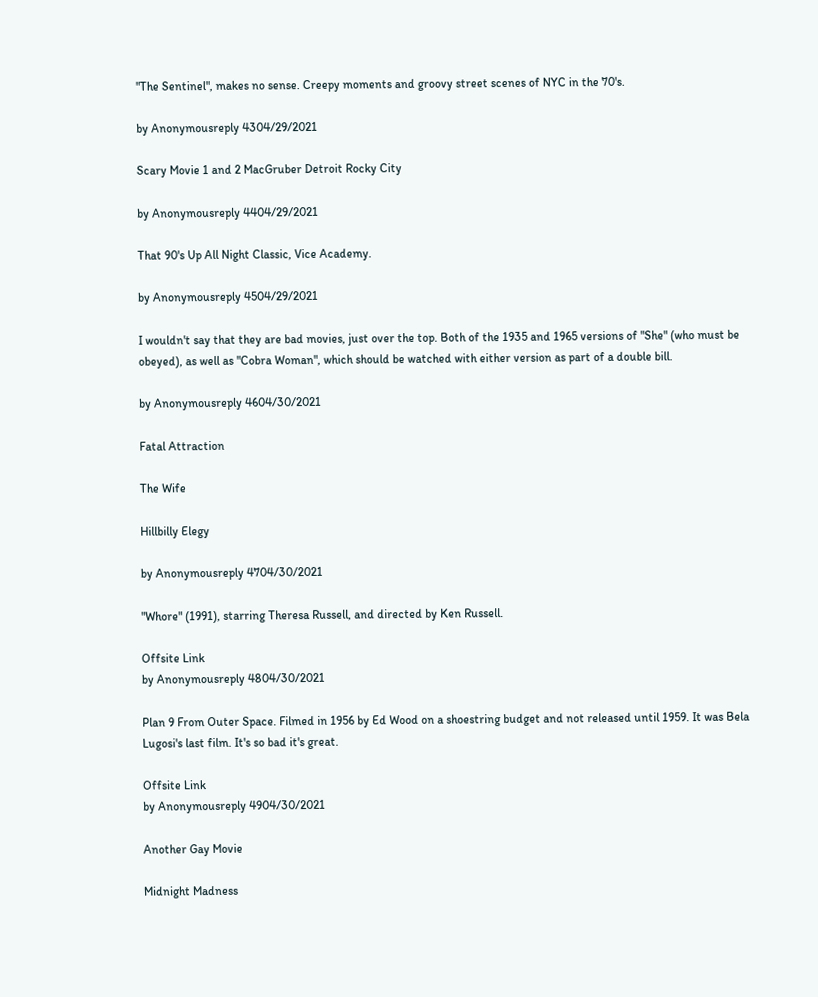"The Sentinel", makes no sense. Creepy moments and groovy street scenes of NYC in the 70's.

by Anonymousreply 4304/29/2021

Scary Movie 1 and 2 MacGruber Detroit Rocky City

by Anonymousreply 4404/29/2021

That 90's Up All Night Classic, Vice Academy.

by Anonymousreply 4504/29/2021

I wouldn't say that they are bad movies, just over the top. Both of the 1935 and 1965 versions of "She" (who must be obeyed), as well as "Cobra Woman", which should be watched with either version as part of a double bill.

by Anonymousreply 4604/30/2021

Fatal Attraction

The Wife

Hillbilly Elegy

by Anonymousreply 4704/30/2021

"Whore" (1991), starring Theresa Russell, and directed by Ken Russell.

Offsite Link
by Anonymousreply 4804/30/2021

Plan 9 From Outer Space. Filmed in 1956 by Ed Wood on a shoestring budget and not released until 1959. It was Bela Lugosi's last film. It's so bad it's great.

Offsite Link
by Anonymousreply 4904/30/2021

Another Gay Movie

Midnight Madness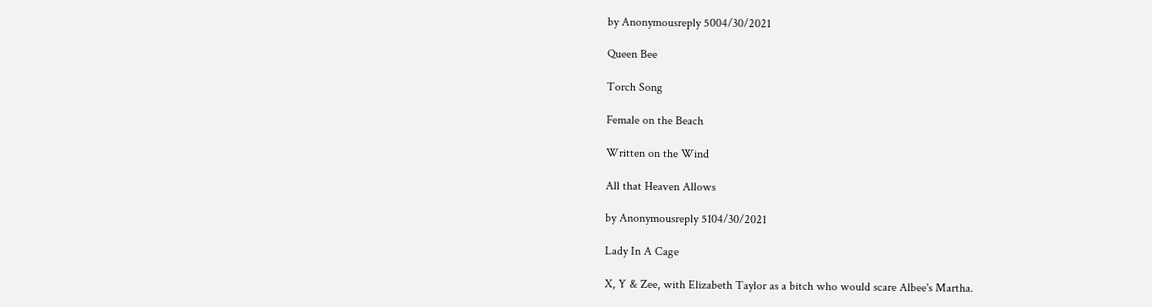by Anonymousreply 5004/30/2021

Queen Bee

Torch Song

Female on the Beach

Written on the Wind

All that Heaven Allows

by Anonymousreply 5104/30/2021

Lady In A Cage

X, Y & Zee, with Elizabeth Taylor as a bitch who would scare Albee's Martha.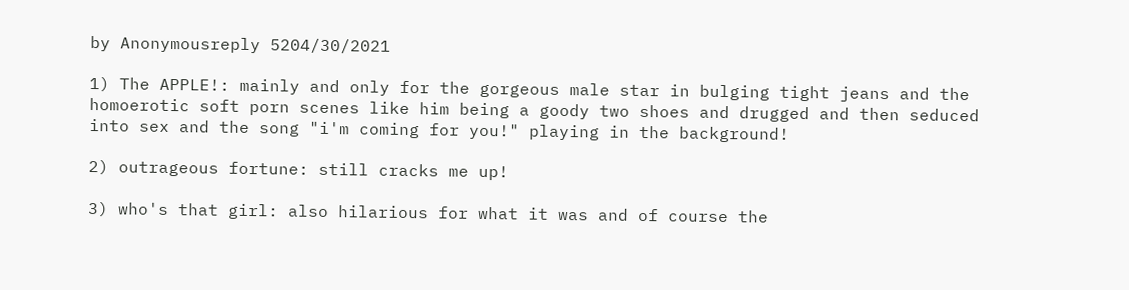by Anonymousreply 5204/30/2021

1) The APPLE!: mainly and only for the gorgeous male star in bulging tight jeans and the homoerotic soft porn scenes like him being a goody two shoes and drugged and then seduced into sex and the song "i'm coming for you!" playing in the background!

2) outrageous fortune: still cracks me up!

3) who's that girl: also hilarious for what it was and of course the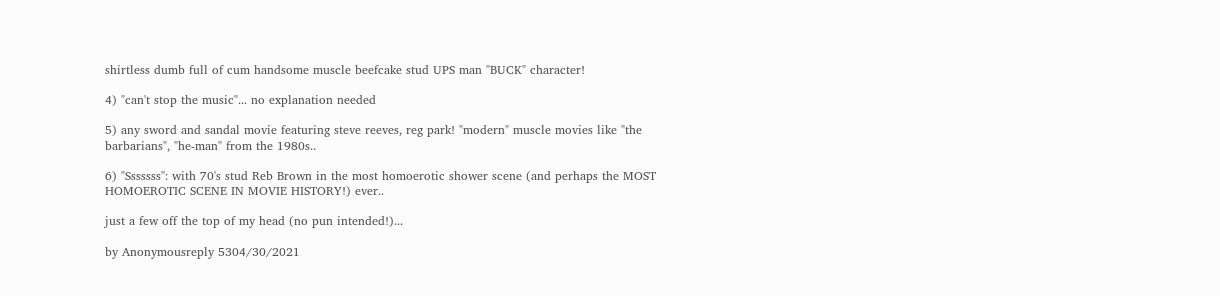shirtless dumb full of cum handsome muscle beefcake stud UPS man "BUCK" character!

4) "can't stop the music"... no explanation needed

5) any sword and sandal movie featuring steve reeves, reg park! "modern" muscle movies like "the barbarians", "he-man" from the 1980s..

6) "Sssssss": with 70's stud Reb Brown in the most homoerotic shower scene (and perhaps the MOST HOMOEROTIC SCENE IN MOVIE HISTORY!) ever..

just a few off the top of my head (no pun intended!)...

by Anonymousreply 5304/30/2021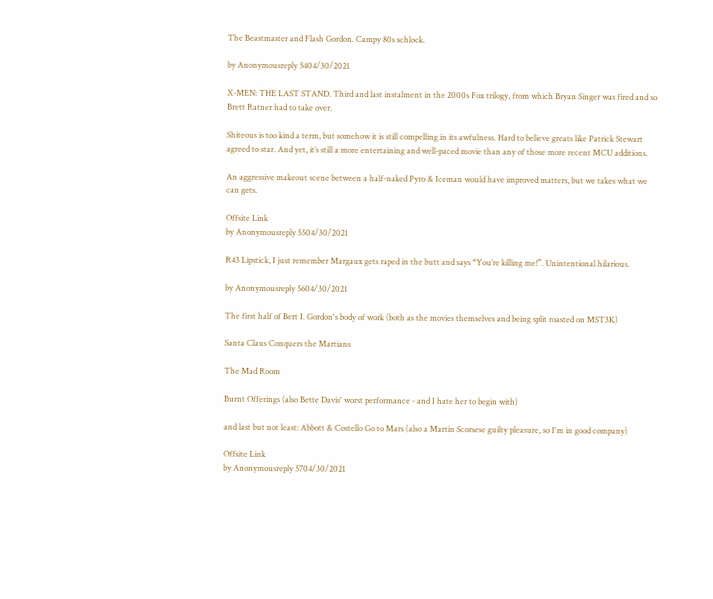The Beastmaster and Flash Gordon. Campy 80s schlock.

by Anonymousreply 5404/30/2021

X-MEN: THE LAST STAND. Third and last instalment in the 2000s Fox trilogy, from which Bryan Singer was fired and so Brett Ratner had to take over.

Shiteous is too kind a term, but somehow it is still compelling in its awfulness. Hard to believe greats like Patrick Stewart agreed to star. And yet, it’s still a more entertaining and well-paced movie than any of those more recent MCU additions.

An aggressive makeout scene between a half-naked Pyro & Iceman would have improved matters, but we takes what we can gets.

Offsite Link
by Anonymousreply 5504/30/2021

R43 Lipstick, I just remember Margaux gets raped in the butt and says “You’re killing me!”. Unintentional hilarious.

by Anonymousreply 5604/30/2021

The first half of Bert I. Gordon's body of work (both as the movies themselves and being split roasted on MST3K)

Santa Claus Conquers the Martians

The Mad Room

Burnt Offerings (also Bette Davis' worst performance - and I hate her to begin with)

and last but not least: Abbott & Costello Go to Mars (also a Martin Scorsese guilty pleasure, so I'm in good company)

Offsite Link
by Anonymousreply 5704/30/2021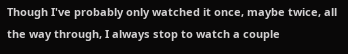Though I've probably only watched it once, maybe twice, all the way through, I always stop to watch a couple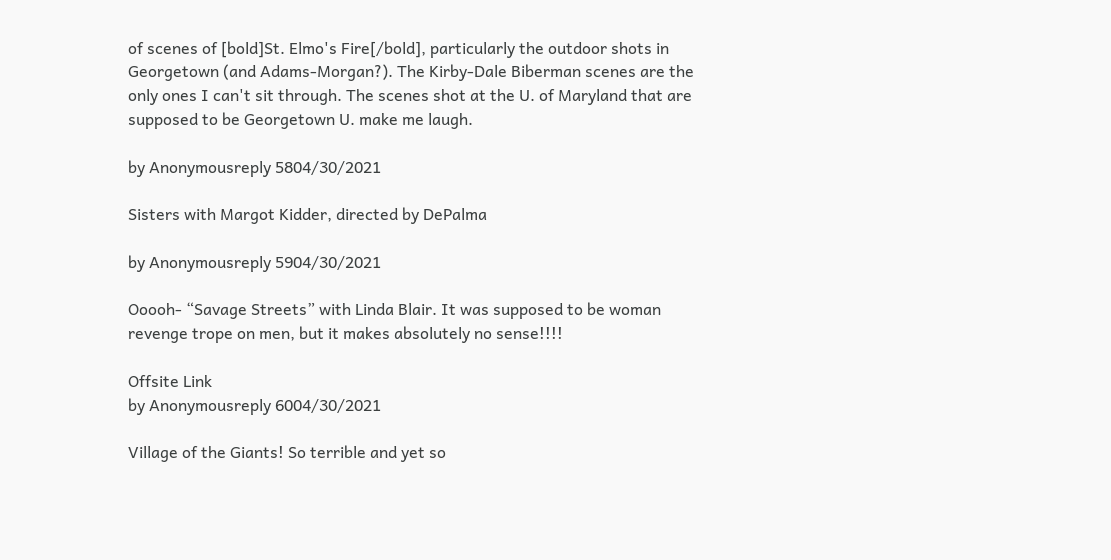of scenes of [bold]St. Elmo's Fire[/bold], particularly the outdoor shots in Georgetown (and Adams-Morgan?). The Kirby-Dale Biberman scenes are the only ones I can't sit through. The scenes shot at the U. of Maryland that are supposed to be Georgetown U. make me laugh.

by Anonymousreply 5804/30/2021

Sisters with Margot Kidder, directed by DePalma

by Anonymousreply 5904/30/2021

Ooooh- “Savage Streets” with Linda Blair. It was supposed to be woman revenge trope on men, but it makes absolutely no sense!!!!

Offsite Link
by Anonymousreply 6004/30/2021

Village of the Giants! So terrible and yet so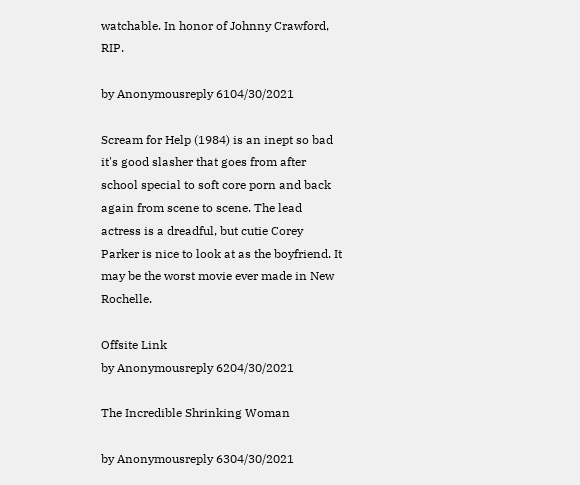watchable. In honor of Johnny Crawford, RIP.

by Anonymousreply 6104/30/2021

Scream for Help (1984) is an inept so bad it's good slasher that goes from after school special to soft core porn and back again from scene to scene. The lead actress is a dreadful, but cutie Corey Parker is nice to look at as the boyfriend. It may be the worst movie ever made in New Rochelle.

Offsite Link
by Anonymousreply 6204/30/2021

The Incredible Shrinking Woman

by Anonymousreply 6304/30/2021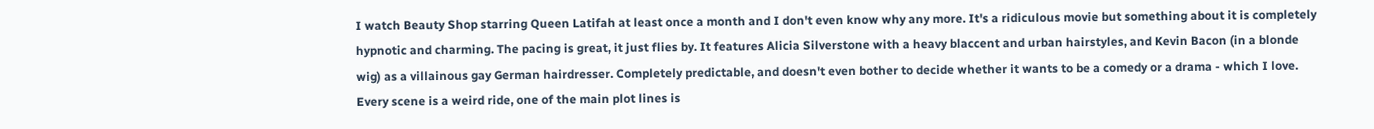I watch Beauty Shop starring Queen Latifah at least once a month and I don't even know why any more. It's a ridiculous movie but something about it is completely hypnotic and charming. The pacing is great, it just flies by. It features Alicia Silverstone with a heavy blaccent and urban hairstyles, and Kevin Bacon (in a blonde wig) as a villainous gay German hairdresser. Completely predictable, and doesn't even bother to decide whether it wants to be a comedy or a drama - which I love. Every scene is a weird ride, one of the main plot lines is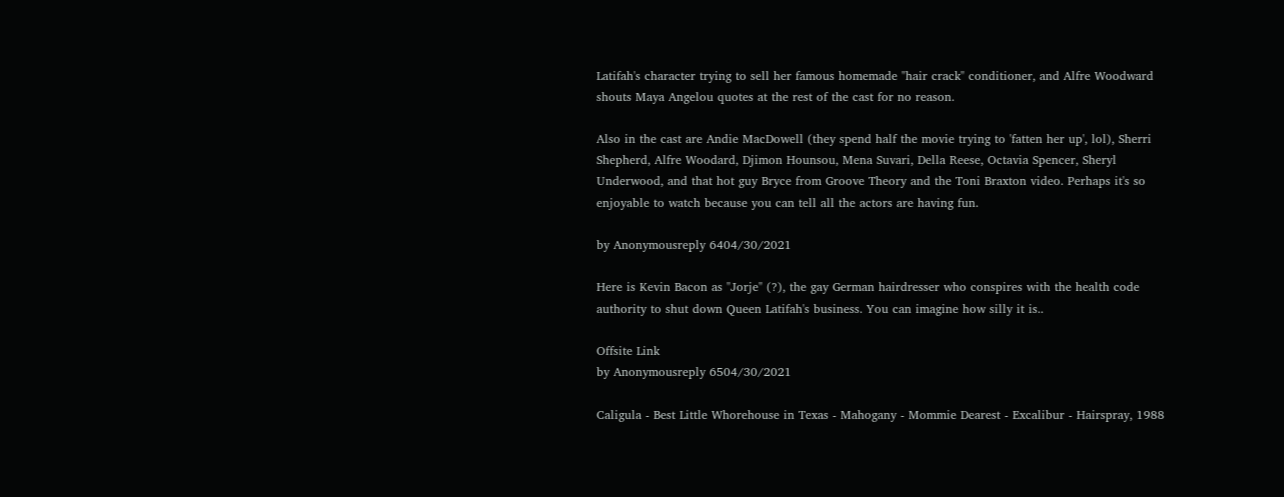Latifah's character trying to sell her famous homemade "hair crack" conditioner, and Alfre Woodward shouts Maya Angelou quotes at the rest of the cast for no reason.

Also in the cast are Andie MacDowell (they spend half the movie trying to 'fatten her up', lol), Sherri Shepherd, Alfre Woodard, Djimon Hounsou, Mena Suvari, Della Reese, Octavia Spencer, Sheryl Underwood, and that hot guy Bryce from Groove Theory and the Toni Braxton video. Perhaps it's so enjoyable to watch because you can tell all the actors are having fun.

by Anonymousreply 6404/30/2021

Here is Kevin Bacon as "Jorje" (?), the gay German hairdresser who conspires with the health code authority to shut down Queen Latifah's business. You can imagine how silly it is..

Offsite Link
by Anonymousreply 6504/30/2021

Caligula - Best Little Whorehouse in Texas - Mahogany - Mommie Dearest - Excalibur - Hairspray, 1988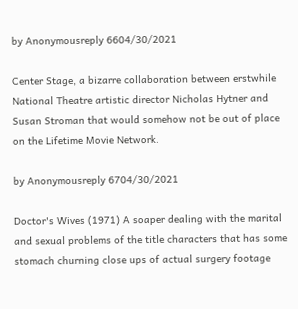by Anonymousreply 6604/30/2021

Center Stage, a bizarre collaboration between erstwhile National Theatre artistic director Nicholas Hytner and Susan Stroman that would somehow not be out of place on the Lifetime Movie Network.

by Anonymousreply 6704/30/2021

Doctor's Wives (1971) A soaper dealing with the marital and sexual problems of the title characters that has some stomach churning close ups of actual surgery footage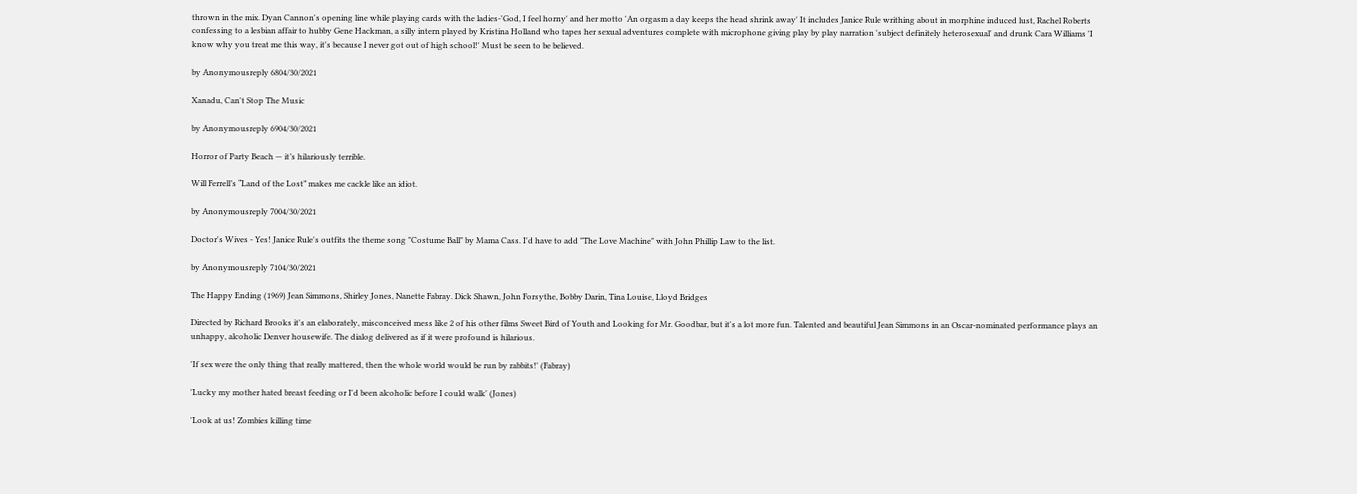thrown in the mix. Dyan Cannon's opening line while playing cards with the ladies-'God, I feel horny' and her motto 'An orgasm a day keeps the head shrink away' It includes Janice Rule writhing about in morphine induced lust, Rachel Roberts confessing to a lesbian affair to hubby Gene Hackman, a silly intern played by Kristina Holland who tapes her sexual adventures complete with microphone giving play by play narration 'subject definitely heterosexual' and drunk Cara Williams 'I know why you treat me this way, it's because I never got out of high school!' Must be seen to be believed.

by Anonymousreply 6804/30/2021

Xanadu, Can't Stop The Music

by Anonymousreply 6904/30/2021

Horror of Party Beach — it’s hilariously terrible.

Will Ferrell’s “Land of the Lost” makes me cackle like an idiot.

by Anonymousreply 7004/30/2021

Doctor's Wives - Yes! Janice Rule's outfits the theme song "Costume Ball" by Mama Cass. I'd have to add "The Love Machine" with John Phillip Law to the list.

by Anonymousreply 7104/30/2021

The Happy Ending (1969) Jean Simmons, Shirley Jones, Nanette Fabray. Dick Shawn, John Forsythe, Bobby Darin, Tina Louise, Lloyd Bridges

Directed by Richard Brooks it's an elaborately, misconceived mess like 2 of his other films Sweet Bird of Youth and Looking for Mr. Goodbar, but it's a lot more fun. Talented and beautiful Jean Simmons in an Oscar-nominated performance plays an unhappy, alcoholic Denver housewife. The dialog delivered as if it were profound is hilarious.

'If sex were the only thing that really mattered, then the whole world would be run by rabbits!' (Fabray)

'Lucky my mother hated breast feeding or I'd been alcoholic before I could walk' (Jones)

'Look at us! Zombies killing time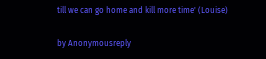till we can go home and kill more time' (Louise)

by Anonymousreply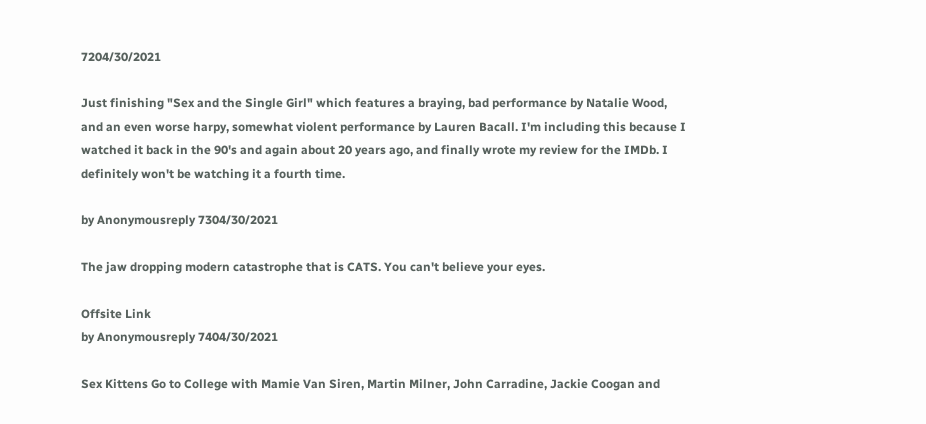7204/30/2021

Just finishing "Sex and the Single Girl" which features a braying, bad performance by Natalie Wood, and an even worse harpy, somewhat violent performance by Lauren Bacall. I'm including this because I watched it back in the 90's and again about 20 years ago, and finally wrote my review for the IMDb. I definitely won't be watching it a fourth time.

by Anonymousreply 7304/30/2021

The jaw dropping modern catastrophe that is CATS. You can't believe your eyes.

Offsite Link
by Anonymousreply 7404/30/2021

Sex Kittens Go to College with Mamie Van Siren, Martin Milner, John Carradine, Jackie Coogan and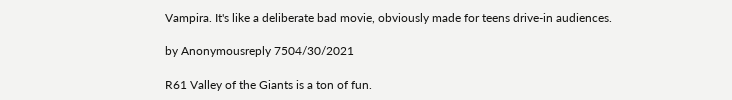Vampira. It's like a deliberate bad movie, obviously made for teens drive-in audiences.

by Anonymousreply 7504/30/2021

R61 Valley of the Giants is a ton of fun.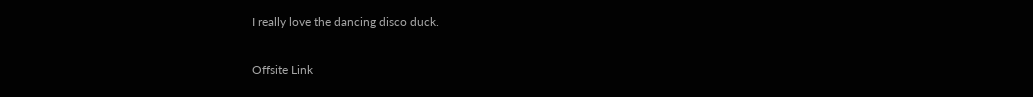I really love the dancing disco duck.

Offsite Link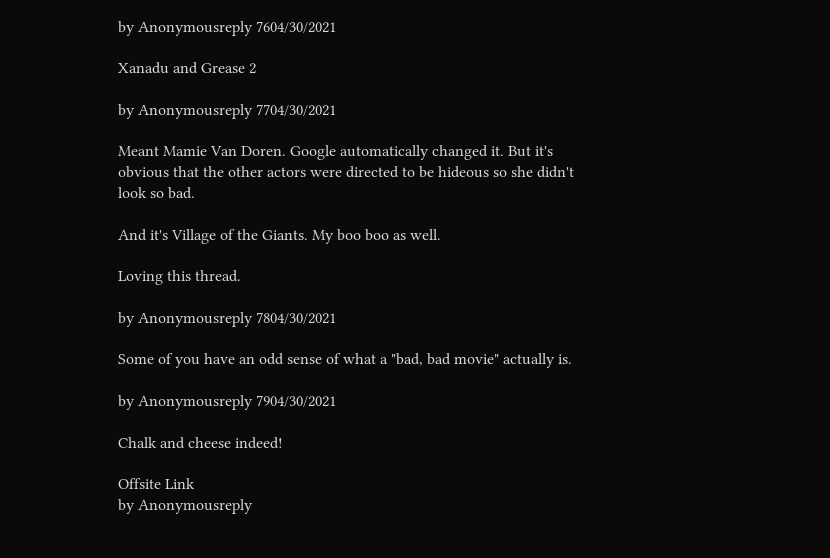by Anonymousreply 7604/30/2021

Xanadu and Grease 2

by Anonymousreply 7704/30/2021

Meant Mamie Van Doren. Google automatically changed it. But it's obvious that the other actors were directed to be hideous so she didn't look so bad.

And it's Village of the Giants. My boo boo as well.

Loving this thread.

by Anonymousreply 7804/30/2021

Some of you have an odd sense of what a "bad, bad movie" actually is.

by Anonymousreply 7904/30/2021

Chalk and cheese indeed!

Offsite Link
by Anonymousreply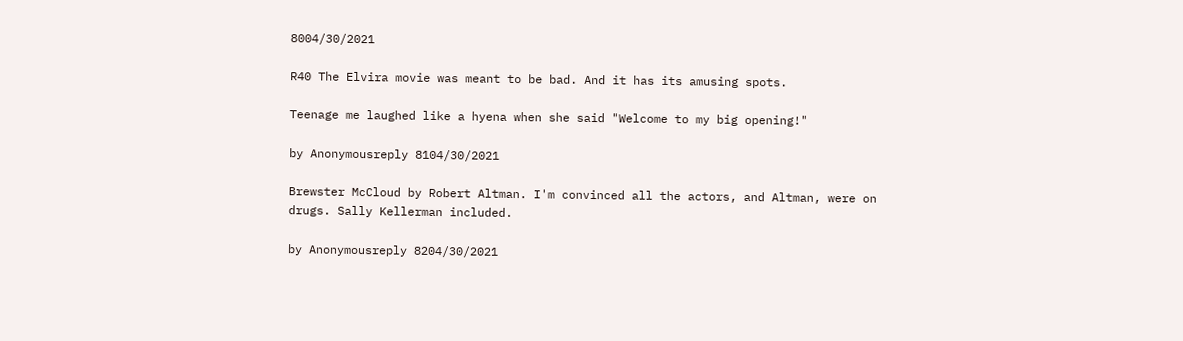8004/30/2021

R40 The Elvira movie was meant to be bad. And it has its amusing spots.

Teenage me laughed like a hyena when she said "Welcome to my big opening!"

by Anonymousreply 8104/30/2021

Brewster McCloud by Robert Altman. I'm convinced all the actors, and Altman, were on drugs. Sally Kellerman included.

by Anonymousreply 8204/30/2021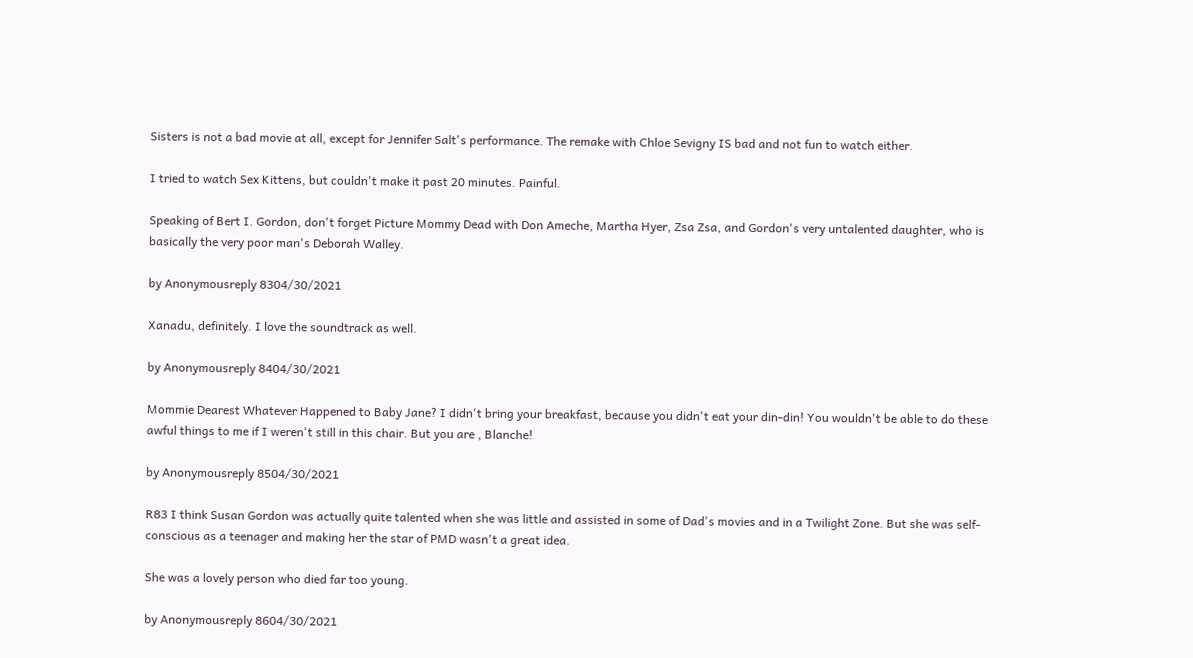Sisters is not a bad movie at all, except for Jennifer Salt's performance. The remake with Chloe Sevigny IS bad and not fun to watch either.

I tried to watch Sex Kittens, but couldn't make it past 20 minutes. Painful.

Speaking of Bert I. Gordon, don't forget Picture Mommy Dead with Don Ameche, Martha Hyer, Zsa Zsa, and Gordon's very untalented daughter, who is basically the very poor man's Deborah Walley.

by Anonymousreply 8304/30/2021

Xanadu, definitely. I love the soundtrack as well.

by Anonymousreply 8404/30/2021

Mommie Dearest Whatever Happened to Baby Jane? I didn't bring your breakfast, because you didn't eat your din-din! You wouldn't be able to do these awful things to me if I weren't still in this chair. But you are , Blanche!

by Anonymousreply 8504/30/2021

R83 I think Susan Gordon was actually quite talented when she was little and assisted in some of Dad's movies and in a Twilight Zone. But she was self-conscious as a teenager and making her the star of PMD wasn't a great idea.

She was a lovely person who died far too young.

by Anonymousreply 8604/30/2021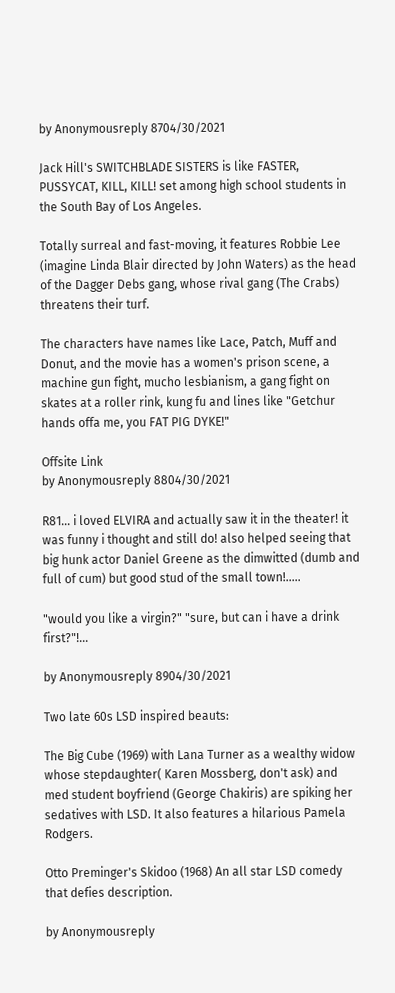by Anonymousreply 8704/30/2021

Jack Hill's SWITCHBLADE SISTERS is like FASTER, PUSSYCAT, KILL, KILL! set among high school students in the South Bay of Los Angeles.

Totally surreal and fast-moving, it features Robbie Lee (imagine Linda Blair directed by John Waters) as the head of the Dagger Debs gang, whose rival gang (The Crabs) threatens their turf.

The characters have names like Lace, Patch, Muff and Donut, and the movie has a women's prison scene, a machine gun fight, mucho lesbianism, a gang fight on skates at a roller rink, kung fu and lines like "Getchur hands offa me, you FAT PIG DYKE!"

Offsite Link
by Anonymousreply 8804/30/2021

R81... i loved ELVIRA and actually saw it in the theater! it was funny i thought and still do! also helped seeing that big hunk actor Daniel Greene as the dimwitted (dumb and full of cum) but good stud of the small town!.....

"would you like a virgin?" "sure, but can i have a drink first?"!...

by Anonymousreply 8904/30/2021

Two late 60s LSD inspired beauts:

The Big Cube (1969) with Lana Turner as a wealthy widow whose stepdaughter( Karen Mossberg, don't ask) and med student boyfriend (George Chakiris) are spiking her sedatives with LSD. It also features a hilarious Pamela Rodgers.

Otto Preminger's Skidoo (1968) An all star LSD comedy that defies description.

by Anonymousreply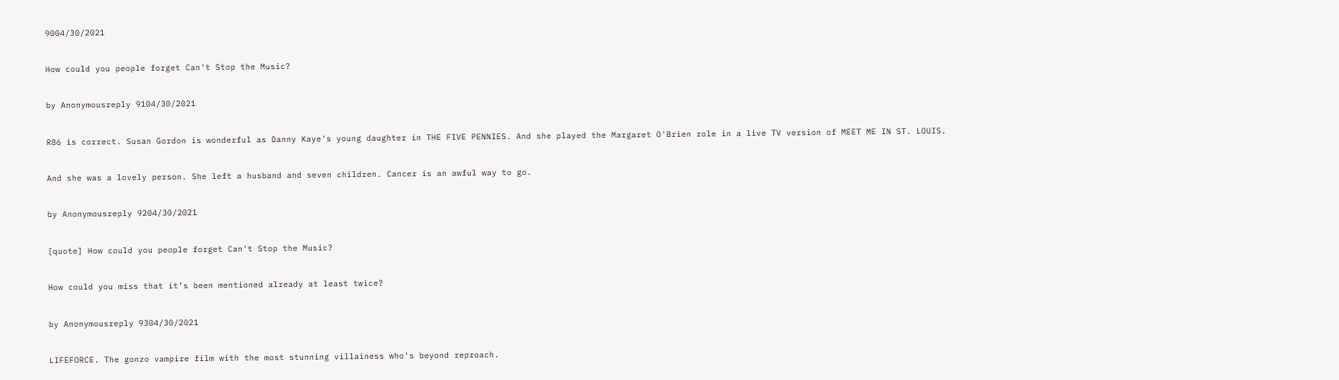9004/30/2021

How could you people forget Can't Stop the Music?

by Anonymousreply 9104/30/2021

R86 is correct. Susan Gordon is wonderful as Danny Kaye's young daughter in THE FIVE PENNIES. And she played the Margaret O'Brien role in a live TV version of MEET ME IN ST. LOUIS.

And she was a lovely person. She left a husband and seven children. Cancer is an awful way to go.

by Anonymousreply 9204/30/2021

[quote] How could you people forget Can't Stop the Music?

How could you miss that it’s been mentioned already at least twice?

by Anonymousreply 9304/30/2021

LIFEFORCE. The gonzo vampire film with the most stunning villainess who's beyond reproach.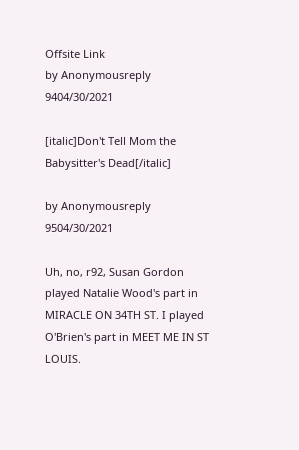Offsite Link
by Anonymousreply 9404/30/2021

[italic]Don't Tell Mom the Babysitter's Dead[/italic]

by Anonymousreply 9504/30/2021

Uh, no, r92, Susan Gordon played Natalie Wood's part in MIRACLE ON 34TH ST. I played O'Brien's part in MEET ME IN ST LOUIS.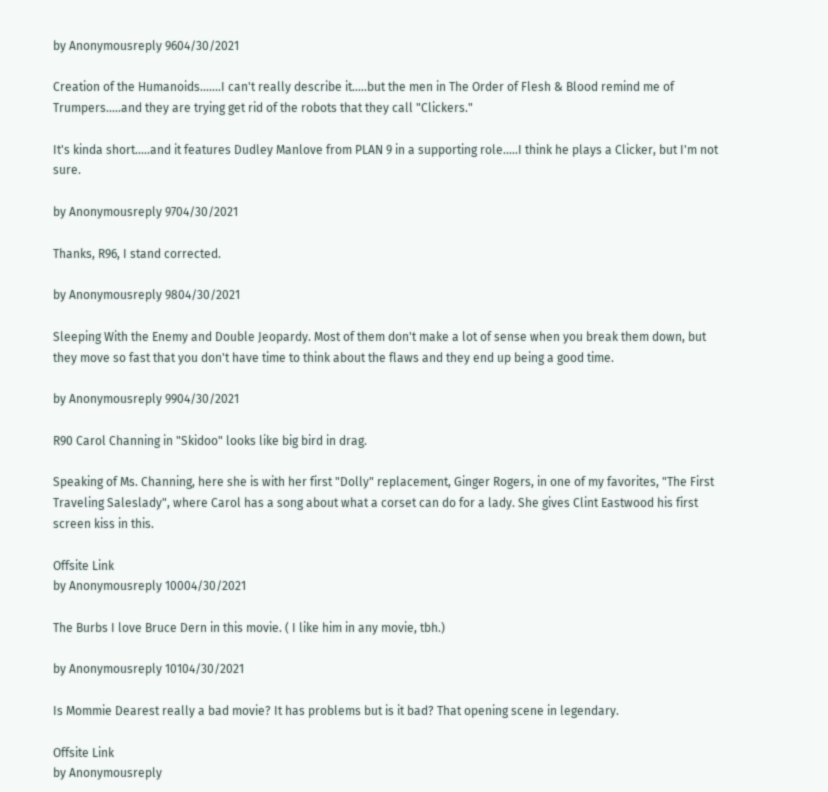by Anonymousreply 9604/30/2021

Creation of the Humanoids.......I can't really describe it.....but the men in The Order of Flesh & Blood remind me of Trumpers.....and they are trying get rid of the robots that they call "Clickers."

It's kinda short.....and it features Dudley Manlove from PLAN 9 in a supporting role.....I think he plays a Clicker, but I'm not sure.

by Anonymousreply 9704/30/2021

Thanks, R96, I stand corrected.

by Anonymousreply 9804/30/2021

Sleeping With the Enemy and Double Jeopardy. Most of them don't make a lot of sense when you break them down, but they move so fast that you don't have time to think about the flaws and they end up being a good time.

by Anonymousreply 9904/30/2021

R90 Carol Channing in "Skidoo" looks like big bird in drag.

Speaking of Ms. Channing, here she is with her first "Dolly" replacement, Ginger Rogers, in one of my favorites, "The First Traveling Saleslady", where Carol has a song about what a corset can do for a lady. She gives Clint Eastwood his first screen kiss in this.

Offsite Link
by Anonymousreply 10004/30/2021

The Burbs I love Bruce Dern in this movie. ( I like him in any movie, tbh.)

by Anonymousreply 10104/30/2021

Is Mommie Dearest really a bad movie? It has problems but is it bad? That opening scene in legendary.

Offsite Link
by Anonymousreply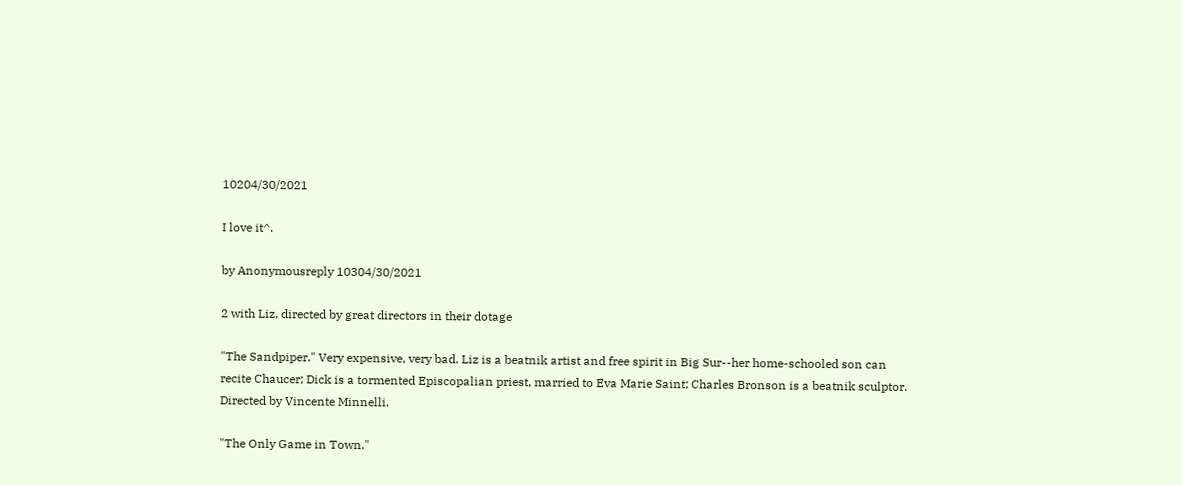10204/30/2021

I love it^.

by Anonymousreply 10304/30/2021

2 with Liz, directed by great directors in their dotage

"The Sandpiper." Very expensive, very bad. Liz is a beatnik artist and free spirit in Big Sur--her home-schooled son can recite Chaucer; Dick is a tormented Episcopalian priest, married to Eva Marie Saint; Charles Bronson is a beatnik sculptor. Directed by Vincente Minnelli.

"The Only Game in Town."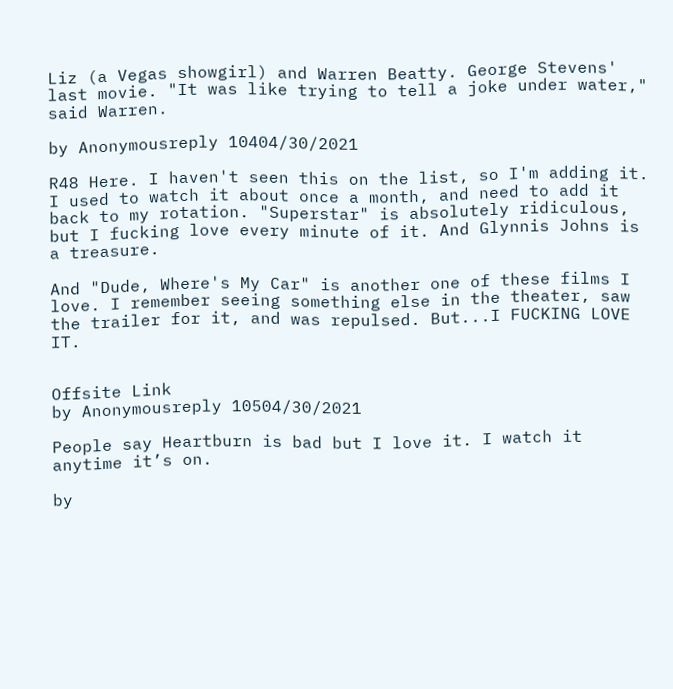Liz (a Vegas showgirl) and Warren Beatty. George Stevens' last movie. "It was like trying to tell a joke under water," said Warren.

by Anonymousreply 10404/30/2021

R48 Here. I haven't seen this on the list, so I'm adding it. I used to watch it about once a month, and need to add it back to my rotation. "Superstar" is absolutely ridiculous, but I fucking love every minute of it. And Glynnis Johns is a treasure.

And "Dude, Where's My Car" is another one of these films I love. I remember seeing something else in the theater, saw the trailer for it, and was repulsed. But...I FUCKING LOVE IT.


Offsite Link
by Anonymousreply 10504/30/2021

People say Heartburn is bad but I love it. I watch it anytime it’s on.

by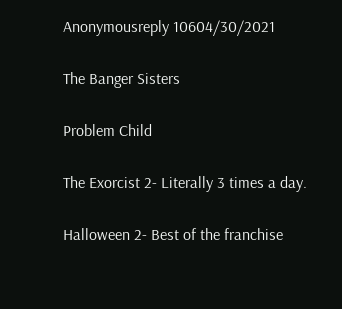Anonymousreply 10604/30/2021

The Banger Sisters

Problem Child

The Exorcist 2- Literally 3 times a day.

Halloween 2- Best of the franchise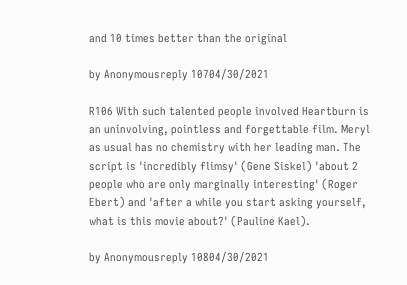and 10 times better than the original

by Anonymousreply 10704/30/2021

R106 With such talented people involved Heartburn is an uninvolving, pointless and forgettable film. Meryl as usual has no chemistry with her leading man. The script is 'incredibly flimsy' (Gene Siskel) 'about 2 people who are only marginally interesting' (Roger Ebert) and 'after a while you start asking yourself, what is this movie about?' (Pauline Kael).

by Anonymousreply 10804/30/2021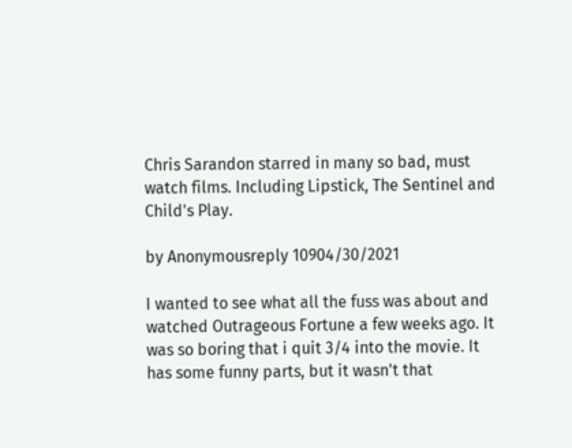Chris Sarandon starred in many so bad, must watch films. Including Lipstick, The Sentinel and Child's Play.

by Anonymousreply 10904/30/2021

I wanted to see what all the fuss was about and watched Outrageous Fortune a few weeks ago. It was so boring that i quit 3/4 into the movie. It has some funny parts, but it wasn't that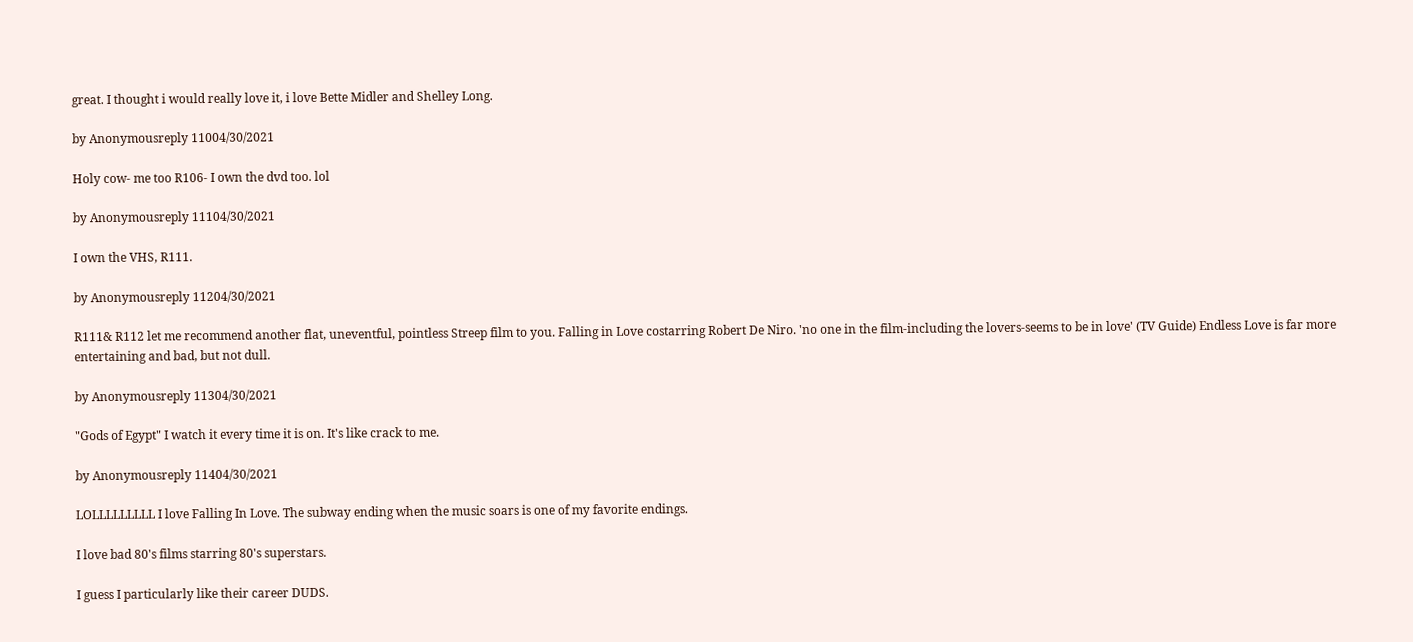great. I thought i would really love it, i love Bette Midler and Shelley Long.

by Anonymousreply 11004/30/2021

Holy cow- me too R106- I own the dvd too. lol

by Anonymousreply 11104/30/2021

I own the VHS, R111.

by Anonymousreply 11204/30/2021

R111& R112 let me recommend another flat, uneventful, pointless Streep film to you. Falling in Love costarring Robert De Niro. 'no one in the film-including the lovers-seems to be in love' (TV Guide) Endless Love is far more entertaining and bad, but not dull.

by Anonymousreply 11304/30/2021

"Gods of Egypt" I watch it every time it is on. It's like crack to me.

by Anonymousreply 11404/30/2021

LOLLLLLLLLL I love Falling In Love. The subway ending when the music soars is one of my favorite endings.

I love bad 80's films starring 80's superstars.

I guess I particularly like their career DUDS.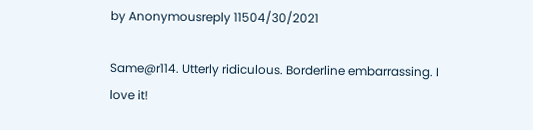by Anonymousreply 11504/30/2021

Same@r114. Utterly ridiculous. Borderline embarrassing. I love it!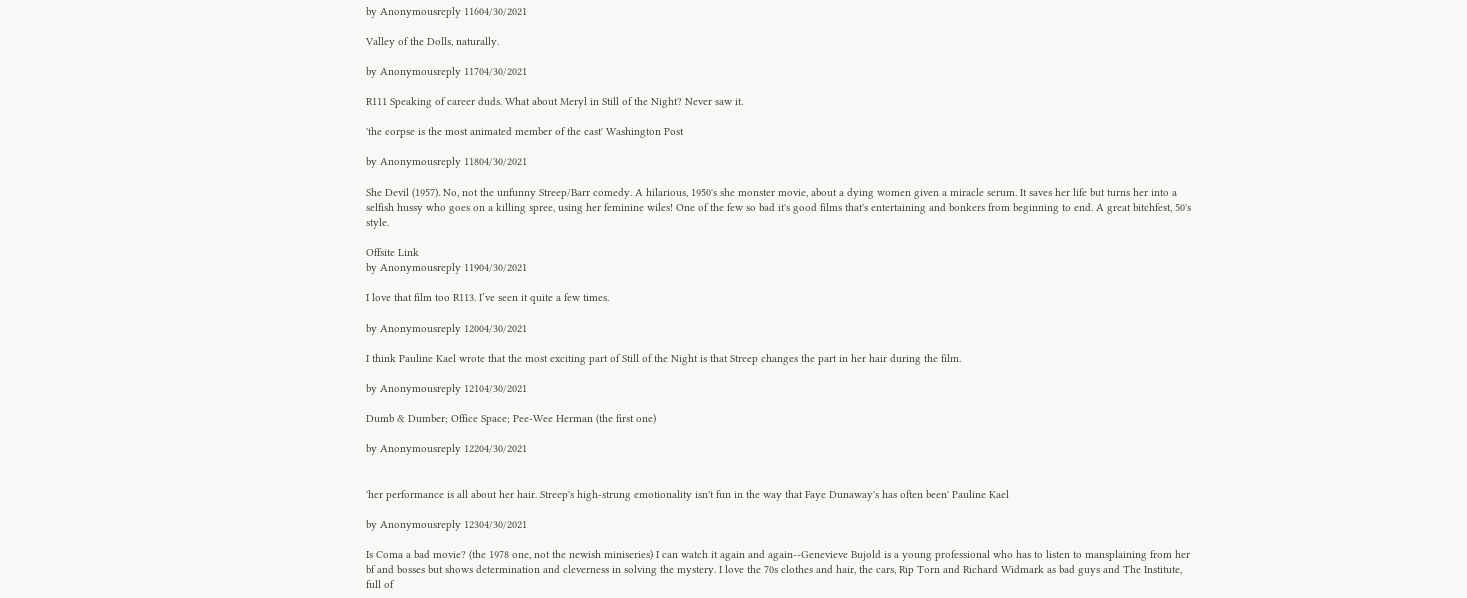by Anonymousreply 11604/30/2021

Valley of the Dolls, naturally.

by Anonymousreply 11704/30/2021

R111 Speaking of career duds. What about Meryl in Still of the Night? Never saw it.

'the corpse is the most animated member of the cast' Washington Post

by Anonymousreply 11804/30/2021

She Devil (1957). No, not the unfunny Streep/Barr comedy. A hilarious, 1950's she monster movie, about a dying women given a miracle serum. It saves her life but turns her into a selfish hussy who goes on a killing spree, using her feminine wiles! One of the few so bad it's good films that's entertaining and bonkers from beginning to end. A great bitchfest, 50's style.

Offsite Link
by Anonymousreply 11904/30/2021

I love that film too R113. I’ve seen it quite a few times.

by Anonymousreply 12004/30/2021

I think Pauline Kael wrote that the most exciting part of Still of the Night is that Streep changes the part in her hair during the film.

by Anonymousreply 12104/30/2021

Dumb & Dumber; Office Space; Pee-Wee Herman (the first one)

by Anonymousreply 12204/30/2021


'her performance is all about her hair. Streep's high-strung emotionality isn't fun in the way that Faye Dunaway's has often been' Pauline Kael

by Anonymousreply 12304/30/2021

Is Coma a bad movie? (the 1978 one, not the newish miniseries) I can watch it again and again--Genevieve Bujold is a young professional who has to listen to mansplaining from her bf and bosses but shows determination and cleverness in solving the mystery. I love the 70s clothes and hair, the cars, Rip Torn and Richard Widmark as bad guys and The Institute, full of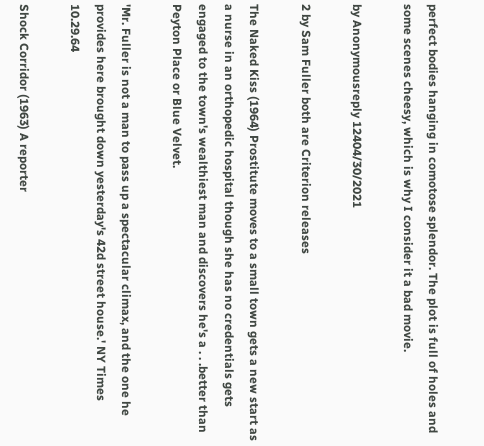perfect bodies hanging in comotose splendor. The plot is full of holes and some scenes cheesy, which is why I consider it a bad movie.

by Anonymousreply 12404/30/2021

2 by Sam Fuller both are Criterion releases

The Naked Kiss (1964) Prostitute moves to a small town gets a new start as a nurse in an orthopedic hospital though she has no credentials gets engaged to the town's wealthiest man and discovers he's a . . .better than Peyton Place or Blue Velvet.

'Mr. Fuller is not a man to pass up a spectacular climax, and the one he provides here brought down yesterday's 42d street house.' NY Times 10.29.64

Shock Corridor (1963) A reporter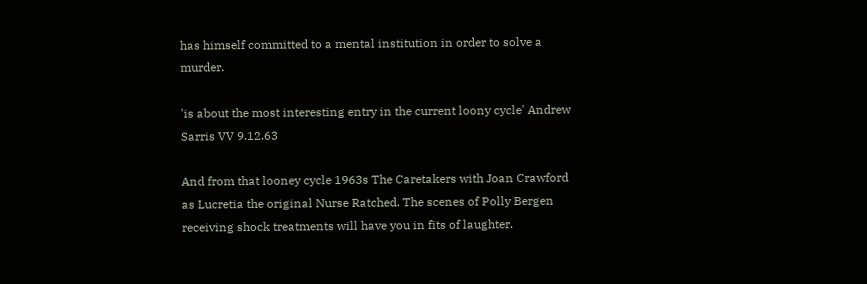has himself committed to a mental institution in order to solve a murder.

'is about the most interesting entry in the current loony cycle' Andrew Sarris VV 9.12.63

And from that looney cycle 1963s The Caretakers with Joan Crawford as Lucretia the original Nurse Ratched. The scenes of Polly Bergen receiving shock treatments will have you in fits of laughter.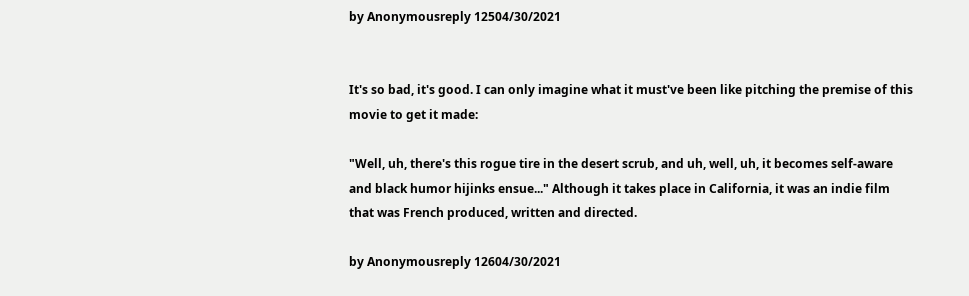by Anonymousreply 12504/30/2021


It's so bad, it's good. I can only imagine what it must've been like pitching the premise of this movie to get it made:

"Well, uh, there's this rogue tire in the desert scrub, and uh, well, uh, it becomes self-aware and black humor hijinks ensue..." Although it takes place in California, it was an indie film that was French produced, written and directed.

by Anonymousreply 12604/30/2021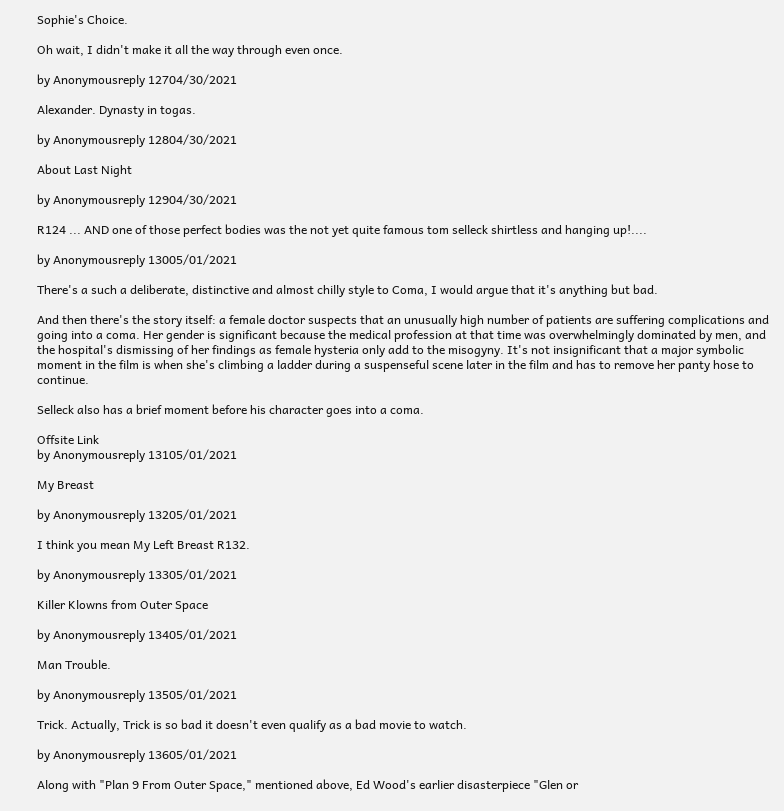Sophie's Choice.

Oh wait, I didn't make it all the way through even once.

by Anonymousreply 12704/30/2021

Alexander. Dynasty in togas.

by Anonymousreply 12804/30/2021

About Last Night

by Anonymousreply 12904/30/2021

R124 ... AND one of those perfect bodies was the not yet quite famous tom selleck shirtless and hanging up!....

by Anonymousreply 13005/01/2021

There's a such a deliberate, distinctive and almost chilly style to Coma, I would argue that it's anything but bad.

And then there's the story itself: a female doctor suspects that an unusually high number of patients are suffering complications and going into a coma. Her gender is significant because the medical profession at that time was overwhelmingly dominated by men, and the hospital's dismissing of her findings as female hysteria only add to the misogyny. It's not insignificant that a major symbolic moment in the film is when she's climbing a ladder during a suspenseful scene later in the film and has to remove her panty hose to continue.

Selleck also has a brief moment before his character goes into a coma.

Offsite Link
by Anonymousreply 13105/01/2021

My Breast

by Anonymousreply 13205/01/2021

I think you mean My Left Breast R132.

by Anonymousreply 13305/01/2021

Killer Klowns from Outer Space

by Anonymousreply 13405/01/2021

Man Trouble.

by Anonymousreply 13505/01/2021

Trick. Actually, Trick is so bad it doesn't even qualify as a bad movie to watch.

by Anonymousreply 13605/01/2021

Along with "Plan 9 From Outer Space," mentioned above, Ed Wood's earlier disasterpiece "Glen or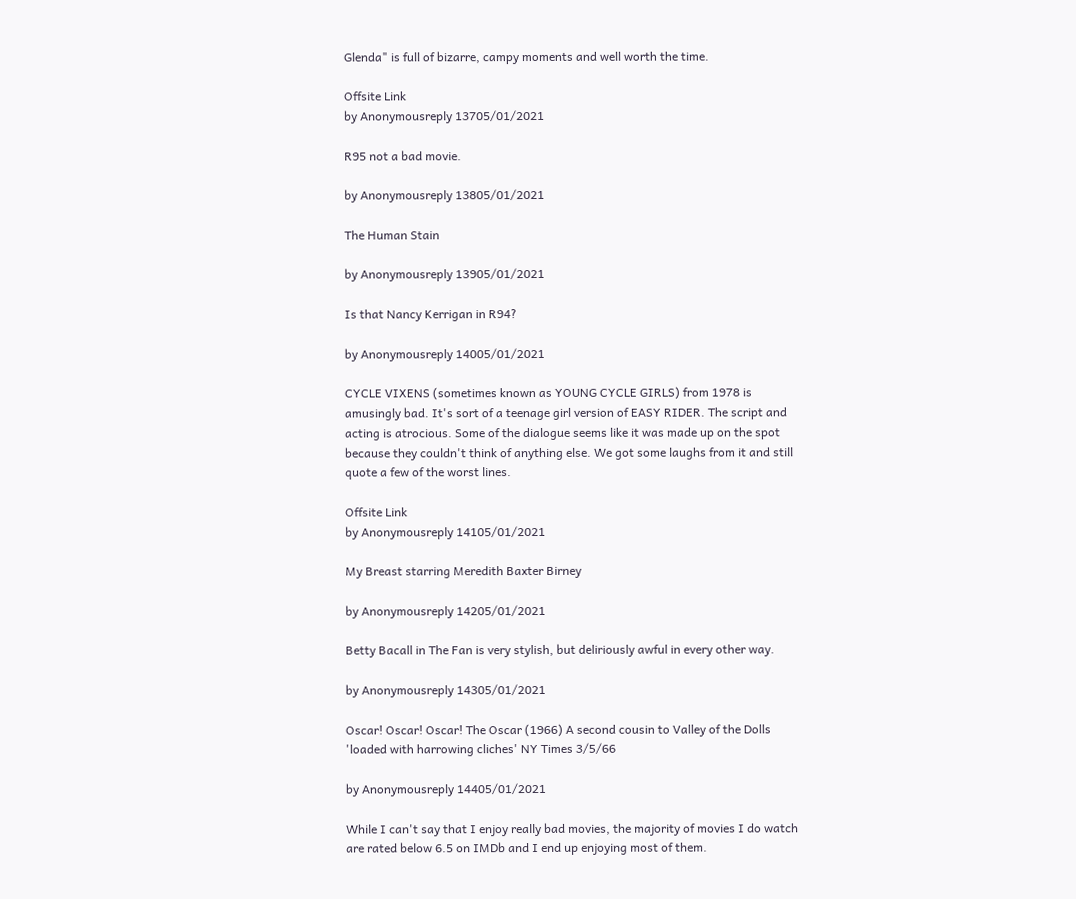Glenda" is full of bizarre, campy moments and well worth the time.

Offsite Link
by Anonymousreply 13705/01/2021

R95 not a bad movie.

by Anonymousreply 13805/01/2021

The Human Stain

by Anonymousreply 13905/01/2021

Is that Nancy Kerrigan in R94?

by Anonymousreply 14005/01/2021

CYCLE VIXENS (sometimes known as YOUNG CYCLE GIRLS) from 1978 is amusingly bad. It's sort of a teenage girl version of EASY RIDER. The script and acting is atrocious. Some of the dialogue seems like it was made up on the spot because they couldn't think of anything else. We got some laughs from it and still quote a few of the worst lines.

Offsite Link
by Anonymousreply 14105/01/2021

My Breast starring Meredith Baxter Birney

by Anonymousreply 14205/01/2021

Betty Bacall in The Fan is very stylish, but deliriously awful in every other way.

by Anonymousreply 14305/01/2021

Oscar! Oscar! Oscar! The Oscar (1966) A second cousin to Valley of the Dolls 'loaded with harrowing cliches' NY Times 3/5/66

by Anonymousreply 14405/01/2021

While I can't say that I enjoy really bad movies, the majority of movies I do watch are rated below 6.5 on IMDb and I end up enjoying most of them.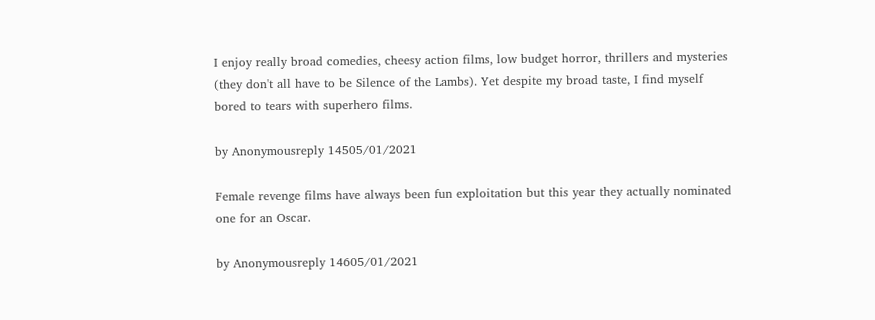I enjoy really broad comedies, cheesy action films, low budget horror, thrillers and mysteries (they don't all have to be Silence of the Lambs). Yet despite my broad taste, I find myself bored to tears with superhero films.

by Anonymousreply 14505/01/2021

Female revenge films have always been fun exploitation but this year they actually nominated one for an Oscar.

by Anonymousreply 14605/01/2021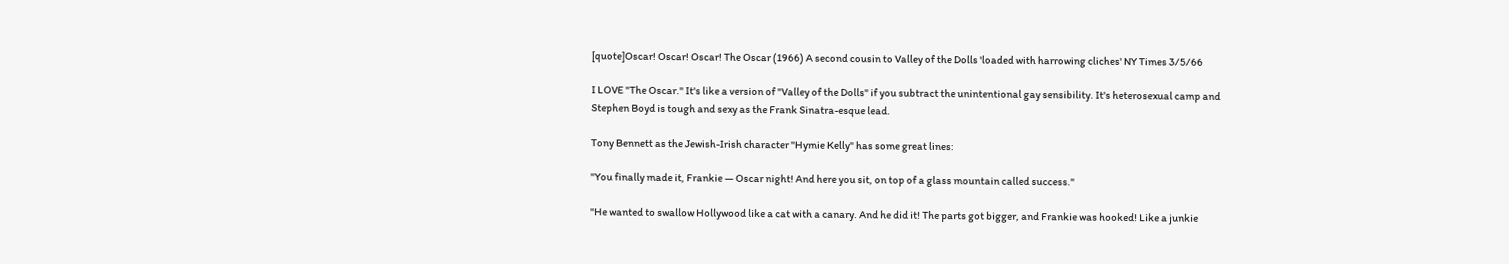[quote]Oscar! Oscar! Oscar! The Oscar (1966) A second cousin to Valley of the Dolls 'loaded with harrowing cliches' NY Times 3/5/66

I LOVE "The Oscar." It's like a version of "Valley of the Dolls" if you subtract the unintentional gay sensibility. It's heterosexual camp and Stephen Boyd is tough and sexy as the Frank Sinatra-esque lead.

Tony Bennett as the Jewish-Irish character "Hymie Kelly" has some great lines:

"You finally made it, Frankie — Oscar night! And here you sit, on top of a glass mountain called success."

"He wanted to swallow Hollywood like a cat with a canary. And he did it! The parts got bigger, and Frankie was hooked! Like a junkie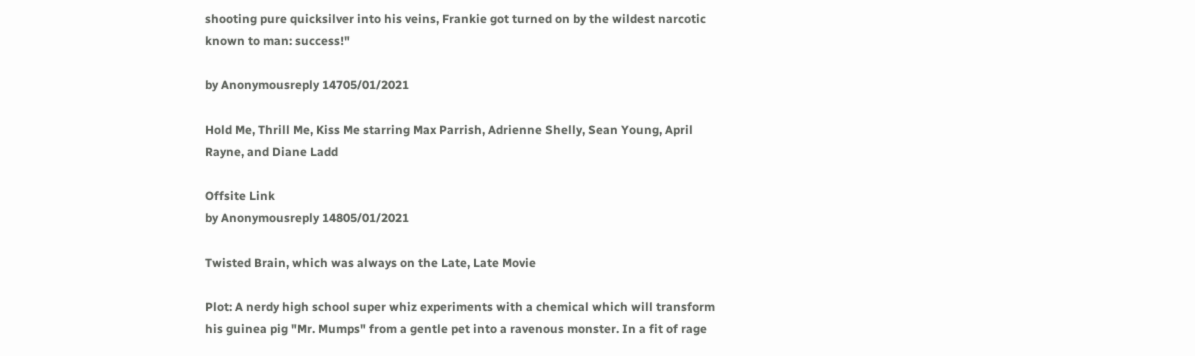shooting pure quicksilver into his veins, Frankie got turned on by the wildest narcotic known to man: success!"

by Anonymousreply 14705/01/2021

Hold Me, Thrill Me, Kiss Me starring Max Parrish, Adrienne Shelly, Sean Young, April Rayne, and Diane Ladd

Offsite Link
by Anonymousreply 14805/01/2021

Twisted Brain, which was always on the Late, Late Movie

Plot: A nerdy high school super whiz experiments with a chemical which will transform his guinea pig "Mr. Mumps" from a gentle pet into a ravenous monster. In a fit of rage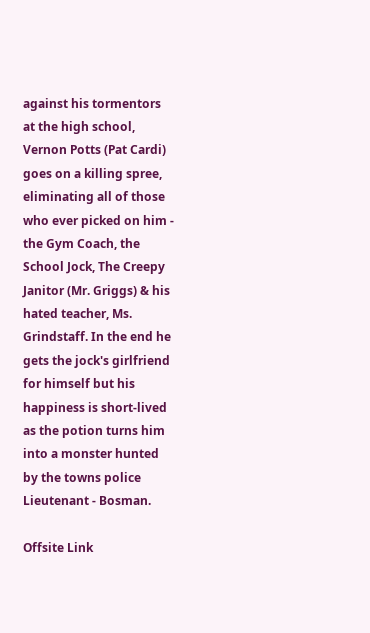against his tormentors at the high school, Vernon Potts (Pat Cardi) goes on a killing spree, eliminating all of those who ever picked on him - the Gym Coach, the School Jock, The Creepy Janitor (Mr. Griggs) & his hated teacher, Ms. Grindstaff. In the end he gets the jock's girlfriend for himself but his happiness is short-lived as the potion turns him into a monster hunted by the towns police Lieutenant - Bosman.

Offsite Link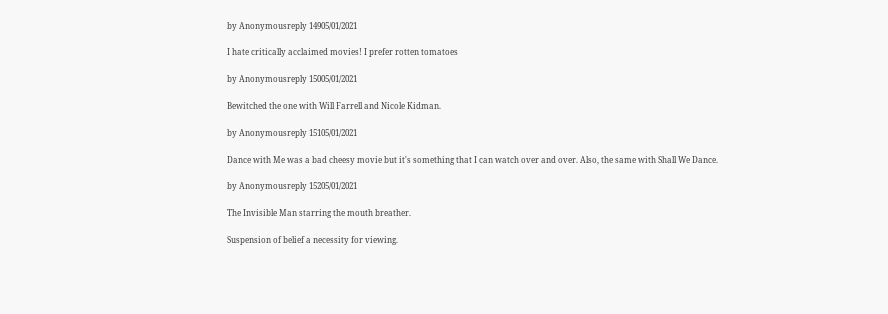by Anonymousreply 14905/01/2021

I hate critically acclaimed movies! I prefer rotten tomatoes

by Anonymousreply 15005/01/2021

Bewitched the one with Will Farrell and Nicole Kidman.

by Anonymousreply 15105/01/2021

Dance with Me was a bad cheesy movie but it's something that I can watch over and over. Also, the same with Shall We Dance.

by Anonymousreply 15205/01/2021

The Invisible Man starring the mouth breather.

Suspension of belief a necessity for viewing.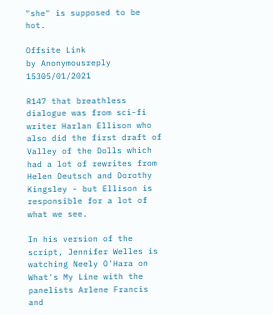"she" is supposed to be hot.

Offsite Link
by Anonymousreply 15305/01/2021

R147 that breathless dialogue was from sci-fi writer Harlan Ellison who also did the first draft of Valley of the Dolls which had a lot of rewrites from Helen Deutsch and Dorothy Kingsley - but Ellison is responsible for a lot of what we see.

In his version of the script, Jennifer Welles is watching Neely O'Hara on What's My Line with the panelists Arlene Francis and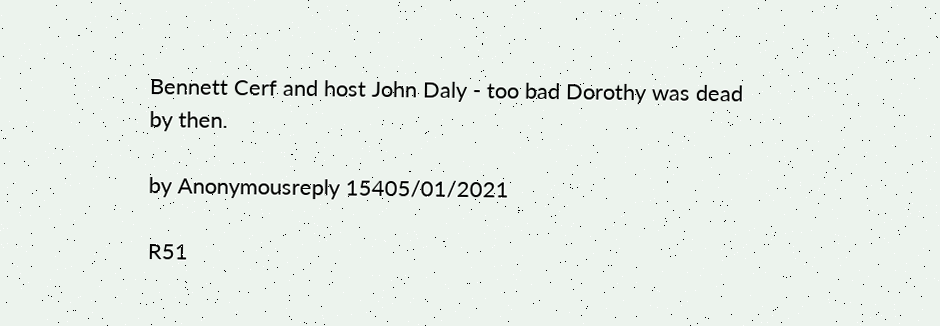Bennett Cerf and host John Daly - too bad Dorothy was dead by then.

by Anonymousreply 15405/01/2021

R51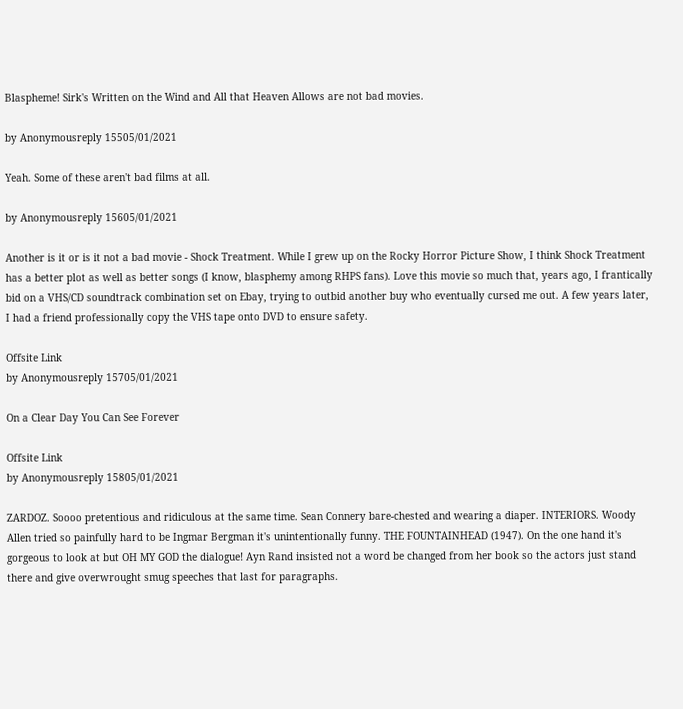Blaspheme! Sirk's Written on the Wind and All that Heaven Allows are not bad movies.

by Anonymousreply 15505/01/2021

Yeah. Some of these aren't bad films at all.

by Anonymousreply 15605/01/2021

Another is it or is it not a bad movie - Shock Treatment. While I grew up on the Rocky Horror Picture Show, I think Shock Treatment has a better plot as well as better songs (I know, blasphemy among RHPS fans). Love this movie so much that, years ago, I frantically bid on a VHS/CD soundtrack combination set on Ebay, trying to outbid another buy who eventually cursed me out. A few years later, I had a friend professionally copy the VHS tape onto DVD to ensure safety.

Offsite Link
by Anonymousreply 15705/01/2021

On a Clear Day You Can See Forever

Offsite Link
by Anonymousreply 15805/01/2021

ZARDOZ. Soooo pretentious and ridiculous at the same time. Sean Connery bare-chested and wearing a diaper. INTERIORS. Woody Allen tried so painfully hard to be Ingmar Bergman it's unintentionally funny. THE FOUNTAINHEAD (1947). On the one hand it's gorgeous to look at but OH MY GOD the dialogue! Ayn Rand insisted not a word be changed from her book so the actors just stand there and give overwrought smug speeches that last for paragraphs.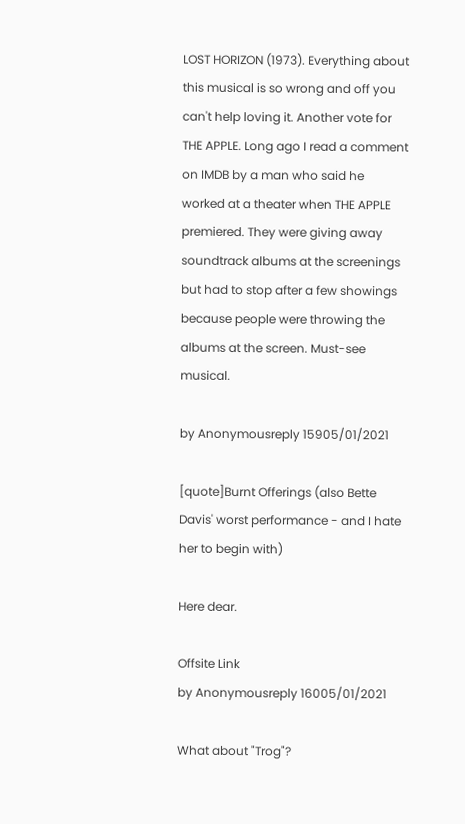LOST HORIZON (1973). Everything about this musical is so wrong and off you can't help loving it. Another vote for THE APPLE. Long ago I read a comment on IMDB by a man who said he worked at a theater when THE APPLE premiered. They were giving away soundtrack albums at the screenings but had to stop after a few showings because people were throwing the albums at the screen. Must-see musical.

by Anonymousreply 15905/01/2021

[quote]Burnt Offerings (also Bette Davis' worst performance - and I hate her to begin with)

Here dear.

Offsite Link
by Anonymousreply 16005/01/2021

What about "Trog"?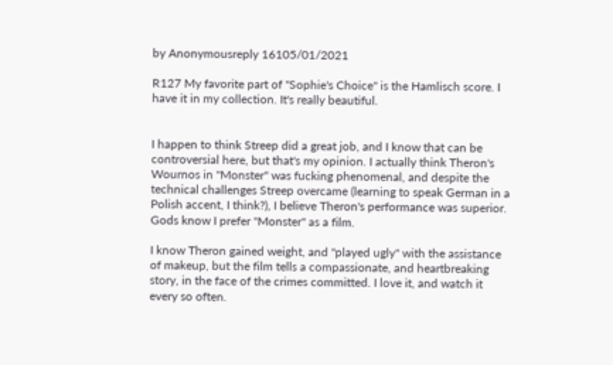by Anonymousreply 16105/01/2021

R127 My favorite part of "Sophie's Choice" is the Hamlisch score. I have it in my collection. It's really beautiful.


I happen to think Streep did a great job, and I know that can be controversial here, but that's my opinion. I actually think Theron's Wournos in "Monster" was fucking phenomenal, and despite the technical challenges Streep overcame (learning to speak German in a Polish accent, I think?), I believe Theron's performance was superior. Gods know I prefer "Monster" as a film.

I know Theron gained weight, and "played ugly" with the assistance of makeup, but the film tells a compassionate, and heartbreaking story, in the face of the crimes committed. I love it, and watch it every so often.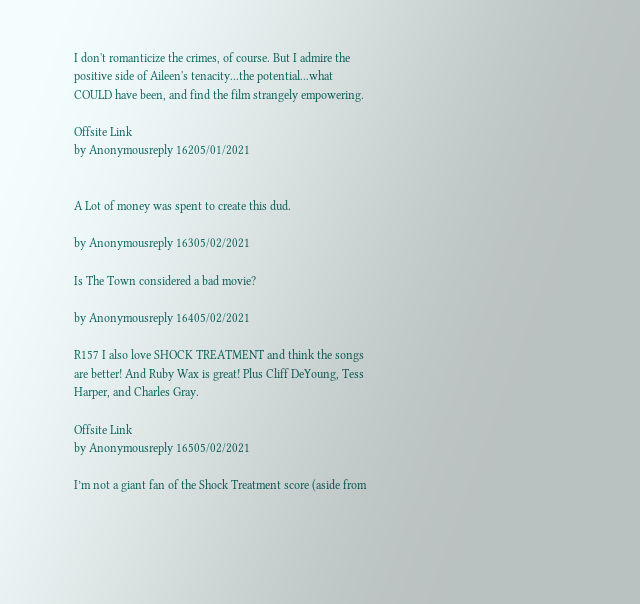I don't romanticize the crimes, of course. But I admire the positive side of Aileen's tenacity...the potential...what COULD have been, and find the film strangely empowering.

Offsite Link
by Anonymousreply 16205/01/2021


A Lot of money was spent to create this dud.

by Anonymousreply 16305/02/2021

Is The Town considered a bad movie?

by Anonymousreply 16405/02/2021

R157 I also love SHOCK TREATMENT and think the songs are better! And Ruby Wax is great! Plus Cliff DeYoung, Tess Harper, and Charles Gray.

Offsite Link
by Anonymousreply 16505/02/2021

I’m not a giant fan of the Shock Treatment score (aside from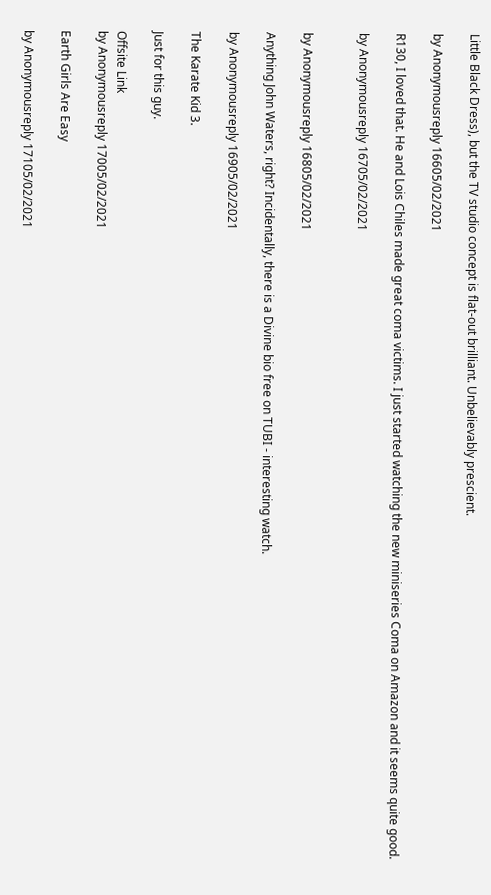Little Black Dress), but the TV studio concept is flat-out brilliant. Unbelievably prescient.

by Anonymousreply 16605/02/2021

R130, I loved that. He and Lois Chiles made great coma victims. I just started watching the new miniseries Coma on Amazon and it seems quite good.

by Anonymousreply 16705/02/2021


by Anonymousreply 16805/02/2021

Anything John Waters, right? Incidentally, there is a Divine bio free on TUBI - interesting watch.

by Anonymousreply 16905/02/2021

The Karate Kid 3.

Just for this guy.

Offsite Link
by Anonymousreply 17005/02/2021

Earth Girls Are Easy

by Anonymousreply 17105/02/2021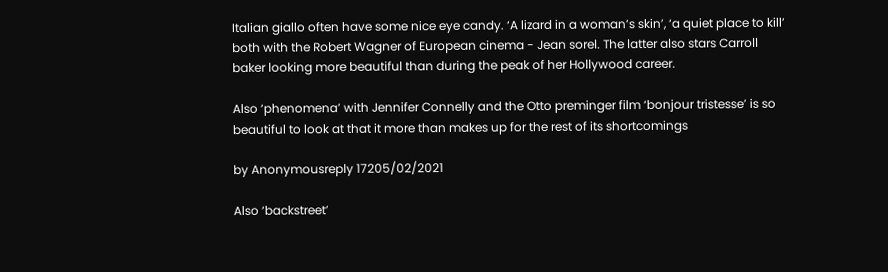Italian giallo often have some nice eye candy. ‘A lizard in a woman’s skin’, ‘a quiet place to kill’ both with the Robert Wagner of European cinema - Jean sorel. The latter also stars Carroll baker looking more beautiful than during the peak of her Hollywood career.

Also ‘phenomena’ with Jennifer Connelly and the Otto preminger film ‘bonjour tristesse’ is so beautiful to look at that it more than makes up for the rest of its shortcomings

by Anonymousreply 17205/02/2021

Also ‘backstreet’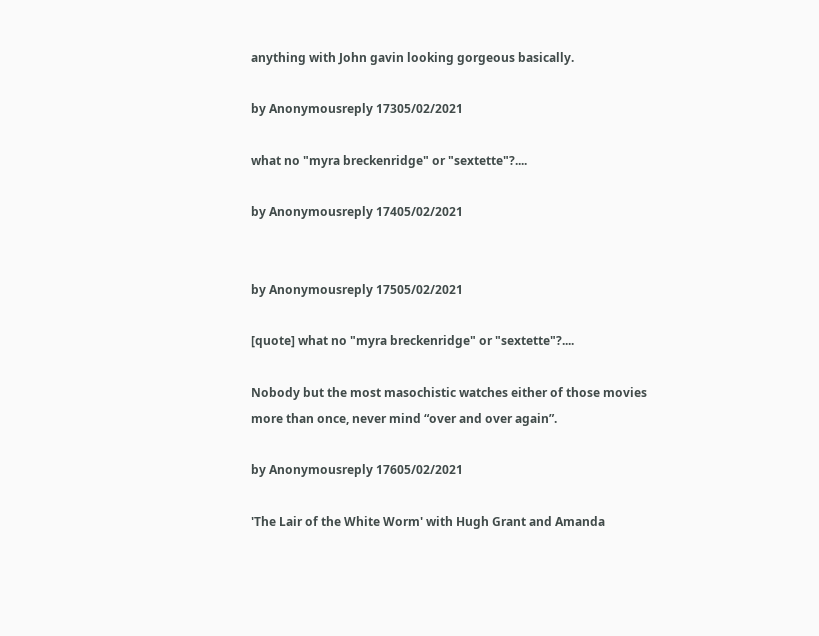anything with John gavin looking gorgeous basically.

by Anonymousreply 17305/02/2021

what no "myra breckenridge" or "sextette"?....

by Anonymousreply 17405/02/2021


by Anonymousreply 17505/02/2021

[quote] what no "myra breckenridge" or "sextette"?....

Nobody but the most masochistic watches either of those movies more than once, never mind “over and over again”.

by Anonymousreply 17605/02/2021

'The Lair of the White Worm' with Hugh Grant and Amanda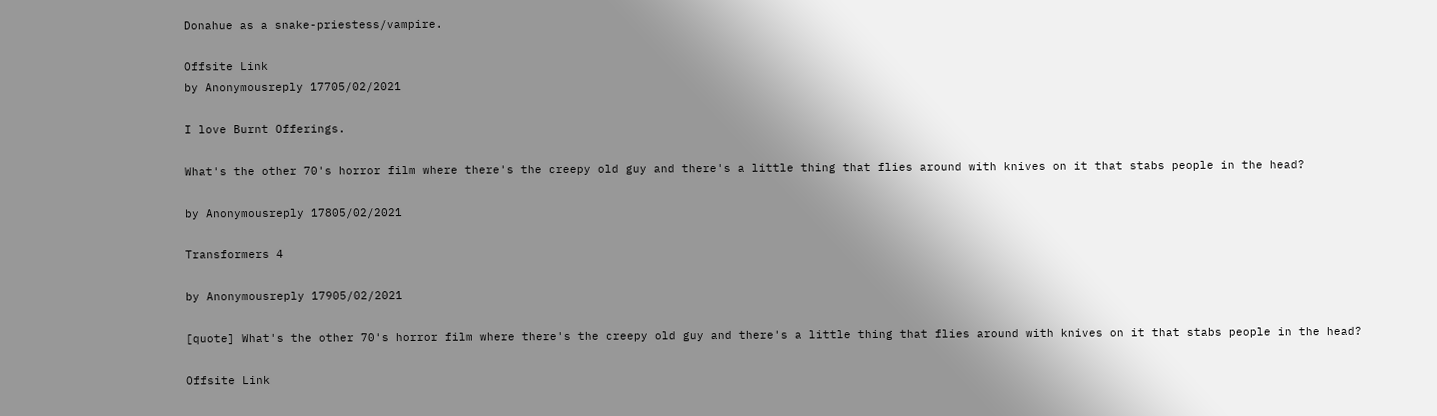Donahue as a snake-priestess/vampire.

Offsite Link
by Anonymousreply 17705/02/2021

I love Burnt Offerings.

What's the other 70's horror film where there's the creepy old guy and there's a little thing that flies around with knives on it that stabs people in the head?

by Anonymousreply 17805/02/2021

Transformers 4

by Anonymousreply 17905/02/2021

[quote] What's the other 70's horror film where there's the creepy old guy and there's a little thing that flies around with knives on it that stabs people in the head?

Offsite Link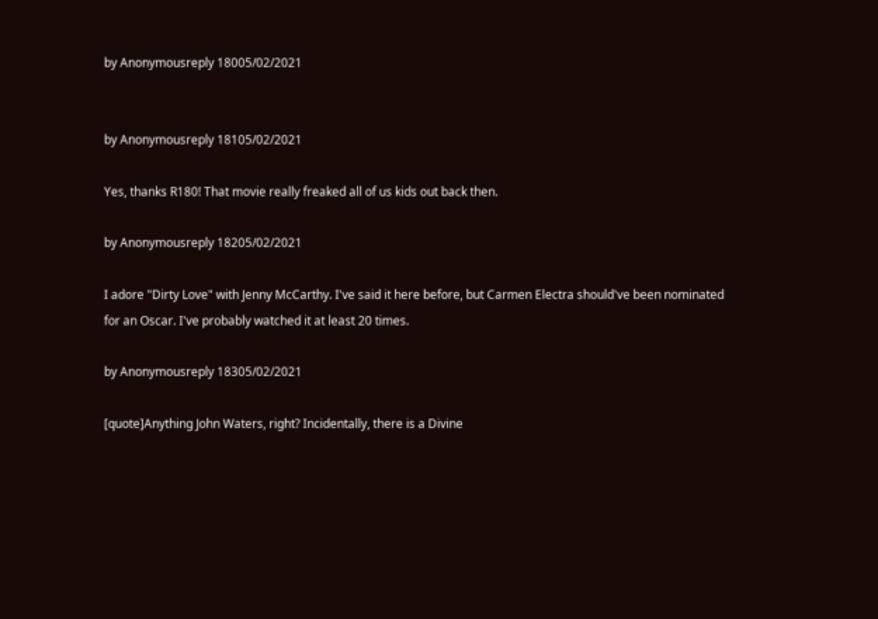by Anonymousreply 18005/02/2021


by Anonymousreply 18105/02/2021

Yes, thanks R180! That movie really freaked all of us kids out back then.

by Anonymousreply 18205/02/2021

I adore "Dirty Love" with Jenny McCarthy. I've said it here before, but Carmen Electra should've been nominated for an Oscar. I've probably watched it at least 20 times.

by Anonymousreply 18305/02/2021

[quote]Anything John Waters, right? Incidentally, there is a Divine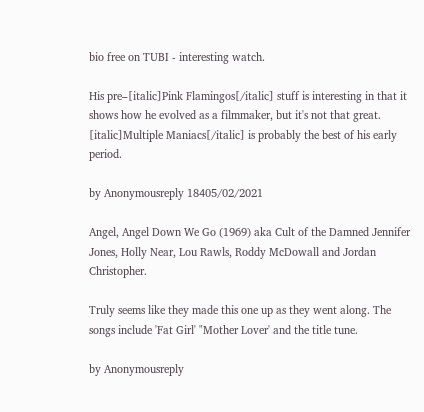bio free on TUBI - interesting watch.

His pre–[italic]Pink Flamingos[/italic] stuff is interesting in that it shows how he evolved as a filmmaker, but it's not that great. [italic]Multiple Maniacs[/italic] is probably the best of his early period.

by Anonymousreply 18405/02/2021

Angel, Angel Down We Go (1969) aka Cult of the Damned Jennifer Jones, Holly Near, Lou Rawls, Roddy McDowall and Jordan Christopher.

Truly seems like they made this one up as they went along. The songs include 'Fat Girl' "Mother Lover' and the title tune.

by Anonymousreply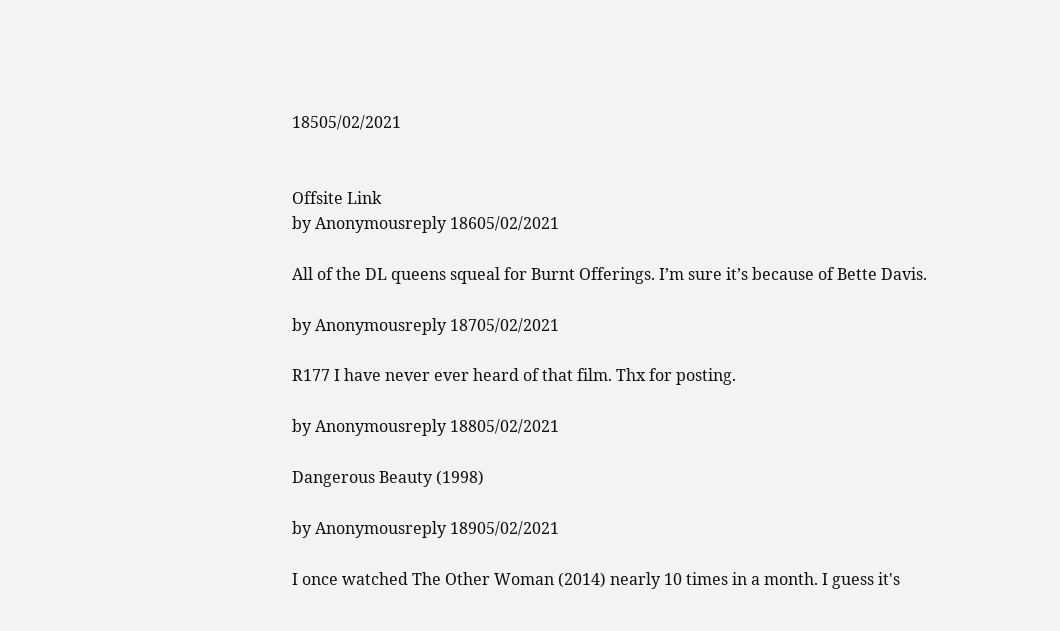18505/02/2021


Offsite Link
by Anonymousreply 18605/02/2021

All of the DL queens squeal for Burnt Offerings. I’m sure it’s because of Bette Davis.

by Anonymousreply 18705/02/2021

R177 I have never ever heard of that film. Thx for posting.

by Anonymousreply 18805/02/2021

Dangerous Beauty (1998)

by Anonymousreply 18905/02/2021

I once watched The Other Woman (2014) nearly 10 times in a month. I guess it's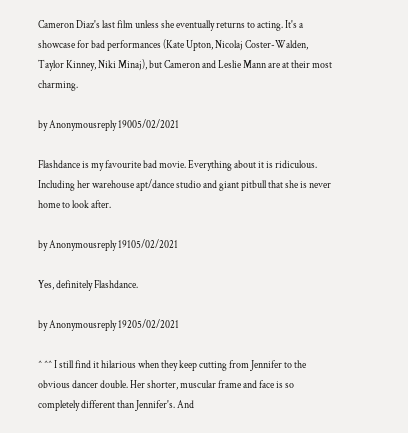Cameron Diaz's last film unless she eventually returns to acting. It's a showcase for bad performances (Kate Upton, Nicolaj Coster-Walden, Taylor Kinney, Niki Minaj), but Cameron and Leslie Mann are at their most charming.

by Anonymousreply 19005/02/2021

Flashdance is my favourite bad movie. Everything about it is ridiculous. Including her warehouse apt/dance studio and giant pitbull that she is never home to look after.

by Anonymousreply 19105/02/2021

Yes, definitely Flashdance.

by Anonymousreply 19205/02/2021

^ ^^ I still find it hilarious when they keep cutting from Jennifer to the obvious dancer double. Her shorter, muscular frame and face is so completely different than Jennifer's. And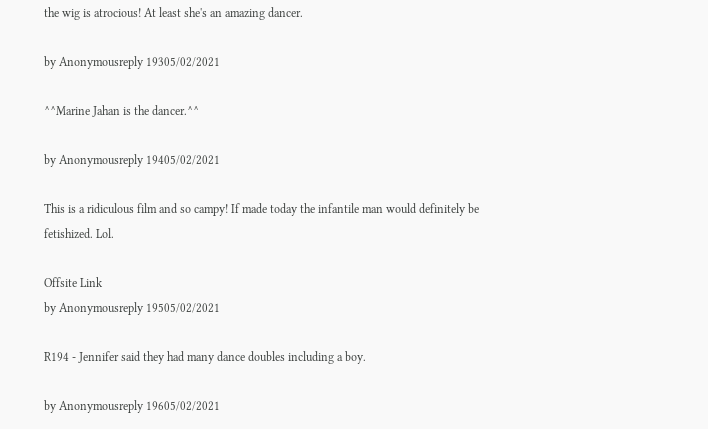the wig is atrocious! At least she's an amazing dancer.

by Anonymousreply 19305/02/2021

^^Marine Jahan is the dancer.^^

by Anonymousreply 19405/02/2021

This is a ridiculous film and so campy! If made today the infantile man would definitely be fetishized. Lol.

Offsite Link
by Anonymousreply 19505/02/2021

R194 - Jennifer said they had many dance doubles including a boy.

by Anonymousreply 19605/02/2021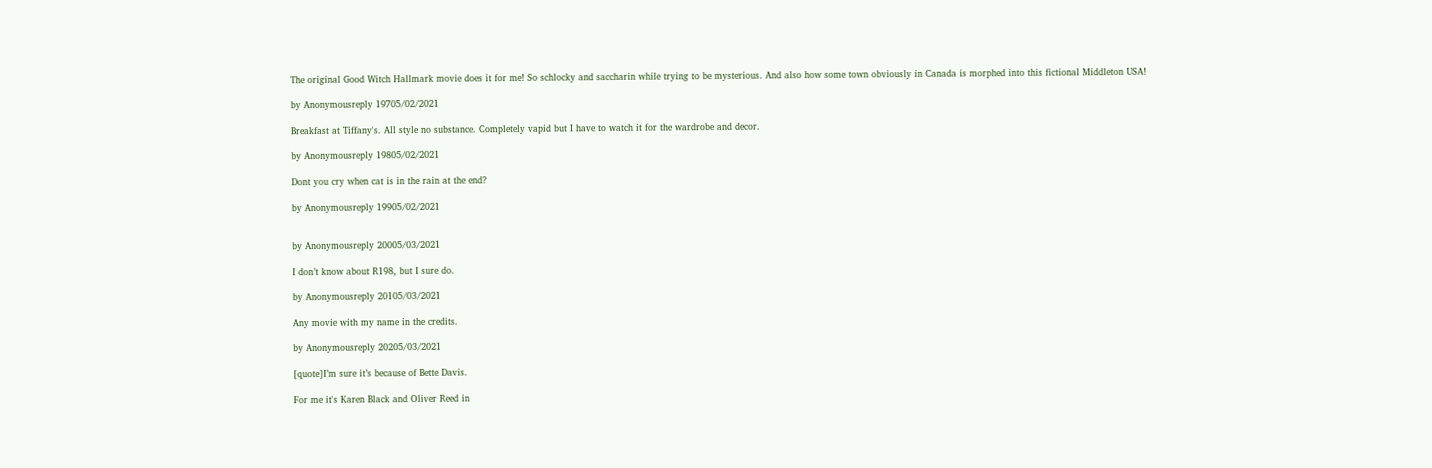The original Good Witch Hallmark movie does it for me! So schlocky and saccharin while trying to be mysterious. And also how some town obviously in Canada is morphed into this fictional Middleton USA!

by Anonymousreply 19705/02/2021

Breakfast at Tiffany's. All style no substance. Completely vapid but I have to watch it for the wardrobe and decor.

by Anonymousreply 19805/02/2021

Dont you cry when cat is in the rain at the end?

by Anonymousreply 19905/02/2021


by Anonymousreply 20005/03/2021

I don’t know about R198, but I sure do.

by Anonymousreply 20105/03/2021

Any movie with my name in the credits.

by Anonymousreply 20205/03/2021

[quote]I’m sure it’s because of Bette Davis.

For me it's Karen Black and Oliver Reed in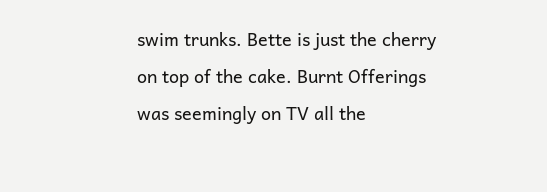swim trunks. Bette is just the cherry on top of the cake. Burnt Offerings was seemingly on TV all the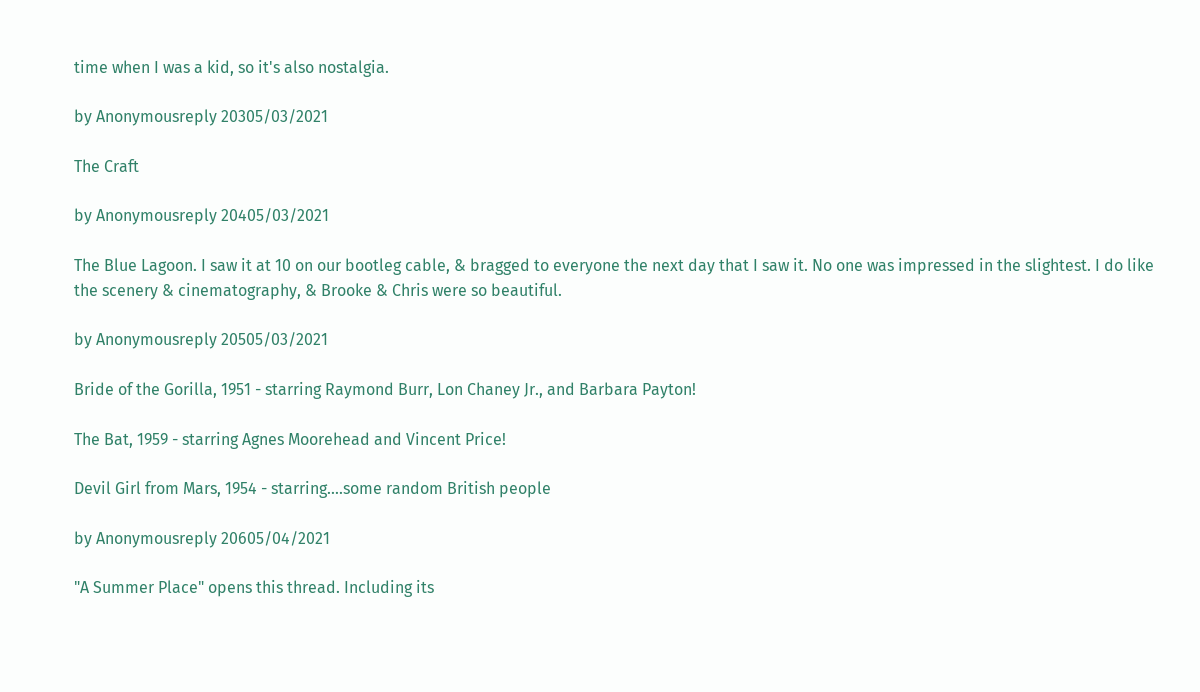time when I was a kid, so it's also nostalgia.

by Anonymousreply 20305/03/2021

The Craft

by Anonymousreply 20405/03/2021

The Blue Lagoon. I saw it at 10 on our bootleg cable, & bragged to everyone the next day that I saw it. No one was impressed in the slightest. I do like the scenery & cinematography, & Brooke & Chris were so beautiful.

by Anonymousreply 20505/03/2021

Bride of the Gorilla, 1951 - starring Raymond Burr, Lon Chaney Jr., and Barbara Payton!

The Bat, 1959 - starring Agnes Moorehead and Vincent Price!

Devil Girl from Mars, 1954 - starring....some random British people

by Anonymousreply 20605/04/2021

"A Summer Place" opens this thread. Including its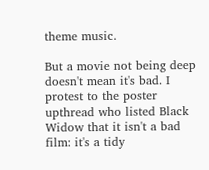theme music.

But a movie not being deep doesn't mean it's bad. I protest to the poster upthread who listed Black Widow that it isn't a bad film: it's a tidy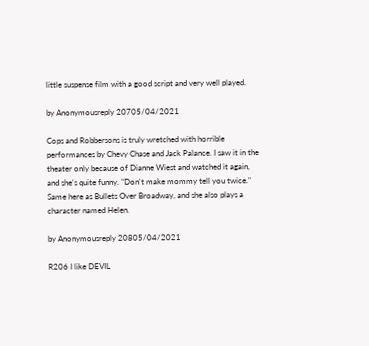little suspense film with a good script and very well played.

by Anonymousreply 20705/04/2021

Cops and Robbersons is truly wretched with horrible performances by Chevy Chase and Jack Palance. I saw it in the theater only because of Dianne Wiest and watched it again, and she's quite funny. "Don't make mommy tell you twice." Same here as Bullets Over Broadway, and she also plays a character named Helen.

by Anonymousreply 20805/04/2021

R206 I like DEVIL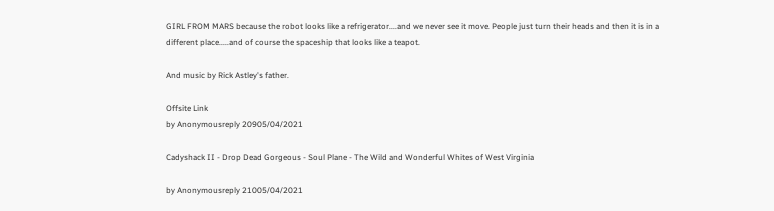GIRL FROM MARS because the robot looks like a refrigerator....and we never see it move. People just turn their heads and then it is in a different place.....and of course the spaceship that looks like a teapot.

And music by Rick Astley's father.

Offsite Link
by Anonymousreply 20905/04/2021

Cadyshack II - Drop Dead Gorgeous - Soul Plane - The Wild and Wonderful Whites of West Virginia

by Anonymousreply 21005/04/2021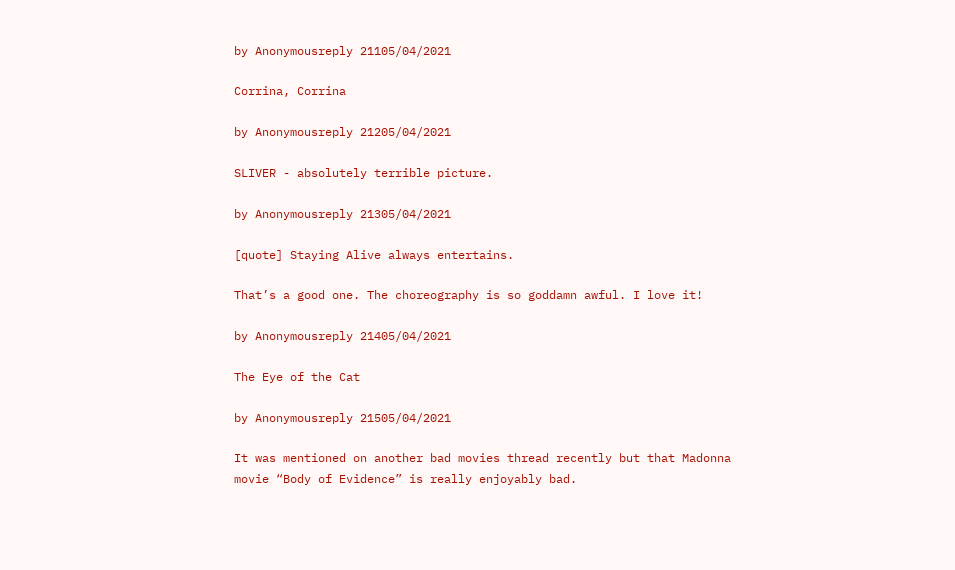by Anonymousreply 21105/04/2021

Corrina, Corrina

by Anonymousreply 21205/04/2021

SLIVER - absolutely terrible picture.

by Anonymousreply 21305/04/2021

[quote] Staying Alive always entertains.

That’s a good one. The choreography is so goddamn awful. I love it!

by Anonymousreply 21405/04/2021

The Eye of the Cat

by Anonymousreply 21505/04/2021

It was mentioned on another bad movies thread recently but that Madonna movie “Body of Evidence” is really enjoyably bad.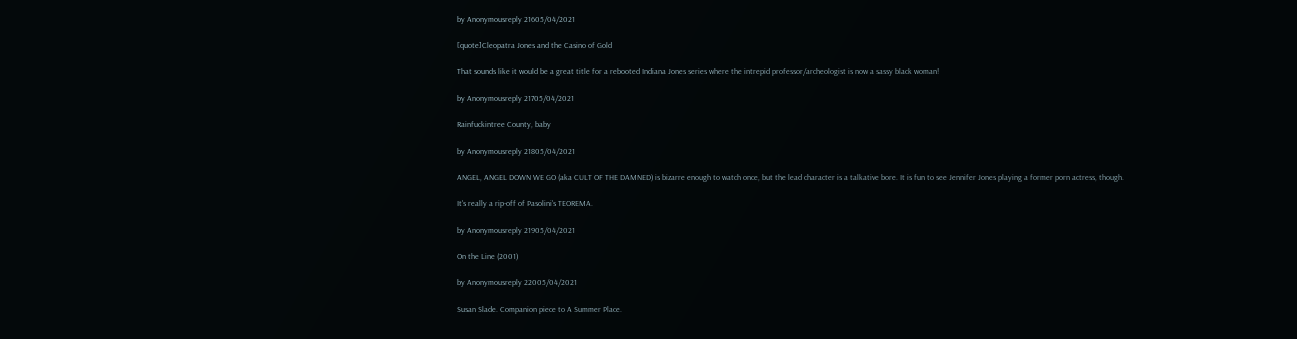by Anonymousreply 21605/04/2021

[quote]Cleopatra Jones and the Casino of Gold

That sounds like it would be a great title for a rebooted Indiana Jones series where the intrepid professor/archeologist is now a sassy black woman!

by Anonymousreply 21705/04/2021

Rainfuckintree County, baby

by Anonymousreply 21805/04/2021

ANGEL, ANGEL DOWN WE GO (aka CULT OF THE DAMNED) is bizarre enough to watch once, but the lead character is a talkative bore. It is fun to see Jennifer Jones playing a former porn actress, though.

It's really a rip-off of Pasolini's TEOREMA.

by Anonymousreply 21905/04/2021

On the Line (2001)

by Anonymousreply 22005/04/2021

Susan Slade. Companion piece to A Summer Place.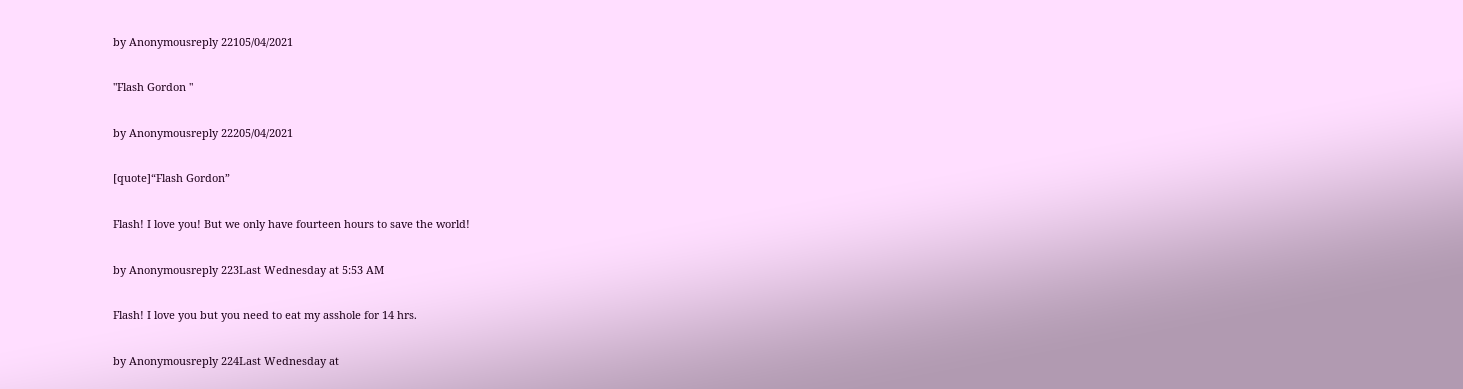by Anonymousreply 22105/04/2021

"Flash Gordon "

by Anonymousreply 22205/04/2021

[quote]“Flash Gordon”

Flash! I love you! But we only have fourteen hours to save the world!

by Anonymousreply 223Last Wednesday at 5:53 AM

Flash! I love you but you need to eat my asshole for 14 hrs.

by Anonymousreply 224Last Wednesday at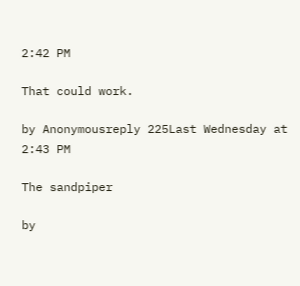2:42 PM

That could work.

by Anonymousreply 225Last Wednesday at 2:43 PM

The sandpiper

by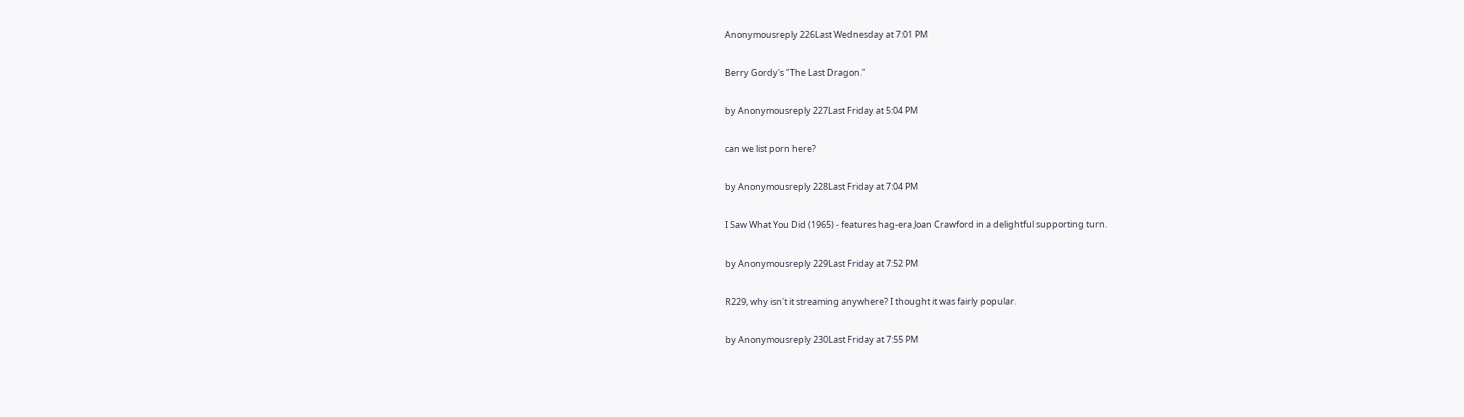Anonymousreply 226Last Wednesday at 7:01 PM

Berry Gordy's "The Last Dragon."

by Anonymousreply 227Last Friday at 5:04 PM

can we list porn here?

by Anonymousreply 228Last Friday at 7:04 PM

I Saw What You Did (1965) - features hag-era Joan Crawford in a delightful supporting turn.

by Anonymousreply 229Last Friday at 7:52 PM

R229, why isn't it streaming anywhere? I thought it was fairly popular.

by Anonymousreply 230Last Friday at 7:55 PM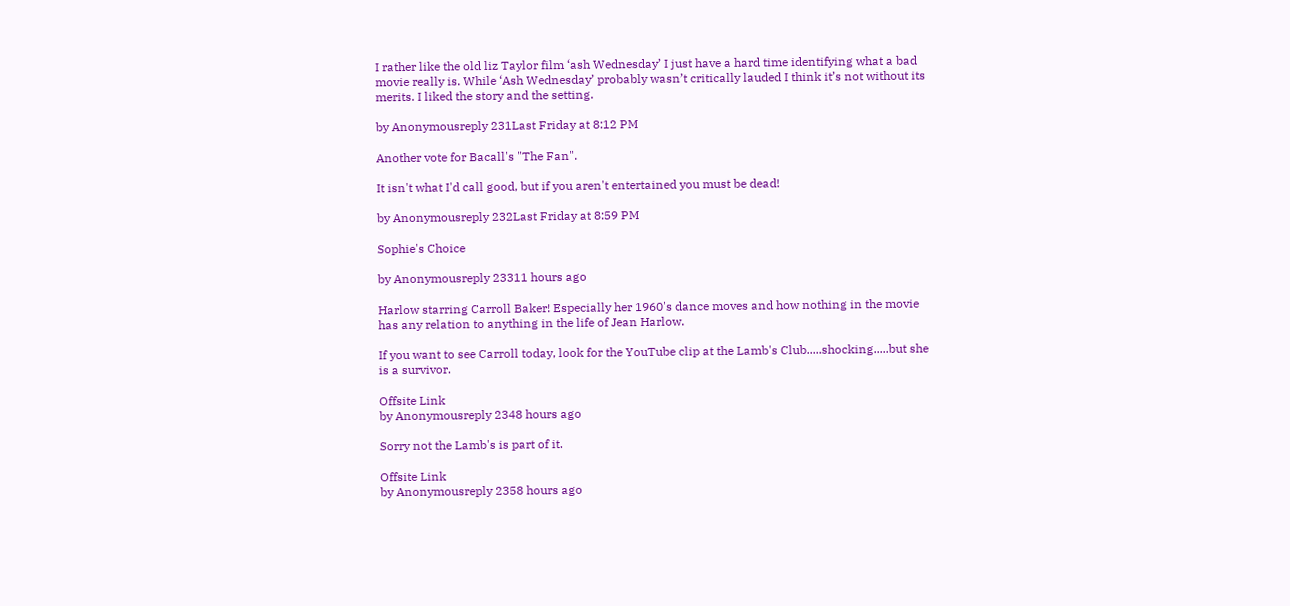I rather like the old liz Taylor film ‘ash Wednesday’ I just have a hard time identifying what a bad movie really is. While ‘Ash Wednesday’ probably wasn’t critically lauded I think it’s not without its merits. I liked the story and the setting.

by Anonymousreply 231Last Friday at 8:12 PM

Another vote for Bacall's "The Fan".

It isn't what I'd call good, but if you aren't entertained you must be dead!

by Anonymousreply 232Last Friday at 8:59 PM

Sophie's Choice

by Anonymousreply 23311 hours ago

Harlow starring Carroll Baker! Especially her 1960's dance moves and how nothing in the movie has any relation to anything in the life of Jean Harlow.

If you want to see Carroll today, look for the YouTube clip at the Lamb's Club.....shocking.....but she is a survivor.

Offsite Link
by Anonymousreply 2348 hours ago

Sorry not the Lamb's is part of it.

Offsite Link
by Anonymousreply 2358 hours ago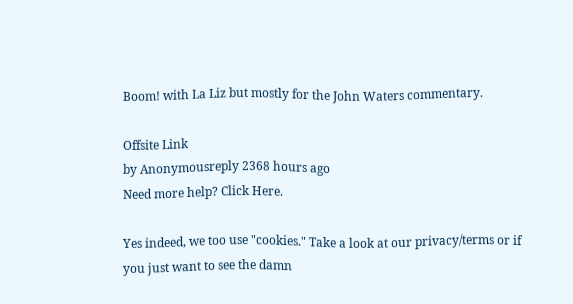Boom! with La Liz but mostly for the John Waters commentary.

Offsite Link
by Anonymousreply 2368 hours ago
Need more help? Click Here.

Yes indeed, we too use "cookies." Take a look at our privacy/terms or if you just want to see the damn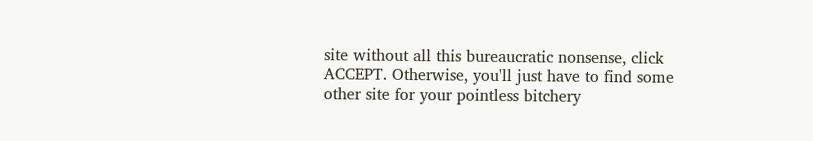site without all this bureaucratic nonsense, click ACCEPT. Otherwise, you'll just have to find some other site for your pointless bitchery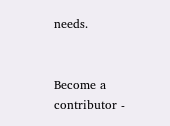needs.


Become a contributor -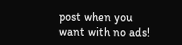post when you want with no ads!